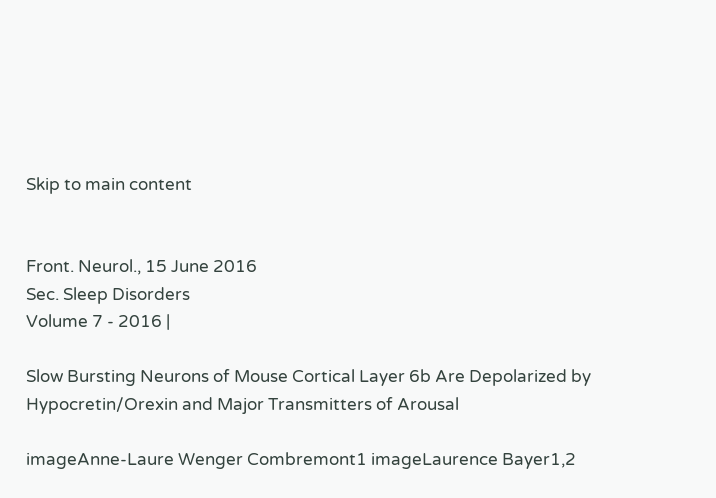Skip to main content


Front. Neurol., 15 June 2016
Sec. Sleep Disorders
Volume 7 - 2016 |

Slow Bursting Neurons of Mouse Cortical Layer 6b Are Depolarized by Hypocretin/Orexin and Major Transmitters of Arousal

imageAnne-Laure Wenger Combremont1 imageLaurence Bayer1,2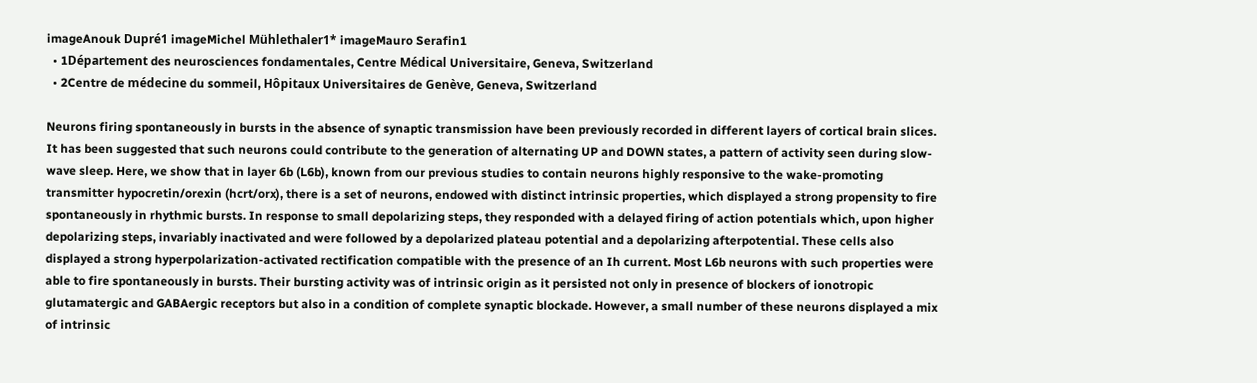imageAnouk Dupré1 imageMichel Mühlethaler1* imageMauro Serafin1
  • 1Département des neurosciences fondamentales, Centre Médical Universitaire, Geneva, Switzerland
  • 2Centre de médecine du sommeil, Hôpitaux Universitaires de Genève, Geneva, Switzerland

Neurons firing spontaneously in bursts in the absence of synaptic transmission have been previously recorded in different layers of cortical brain slices. It has been suggested that such neurons could contribute to the generation of alternating UP and DOWN states, a pattern of activity seen during slow-wave sleep. Here, we show that in layer 6b (L6b), known from our previous studies to contain neurons highly responsive to the wake-promoting transmitter hypocretin/orexin (hcrt/orx), there is a set of neurons, endowed with distinct intrinsic properties, which displayed a strong propensity to fire spontaneously in rhythmic bursts. In response to small depolarizing steps, they responded with a delayed firing of action potentials which, upon higher depolarizing steps, invariably inactivated and were followed by a depolarized plateau potential and a depolarizing afterpotential. These cells also displayed a strong hyperpolarization-activated rectification compatible with the presence of an Ih current. Most L6b neurons with such properties were able to fire spontaneously in bursts. Their bursting activity was of intrinsic origin as it persisted not only in presence of blockers of ionotropic glutamatergic and GABAergic receptors but also in a condition of complete synaptic blockade. However, a small number of these neurons displayed a mix of intrinsic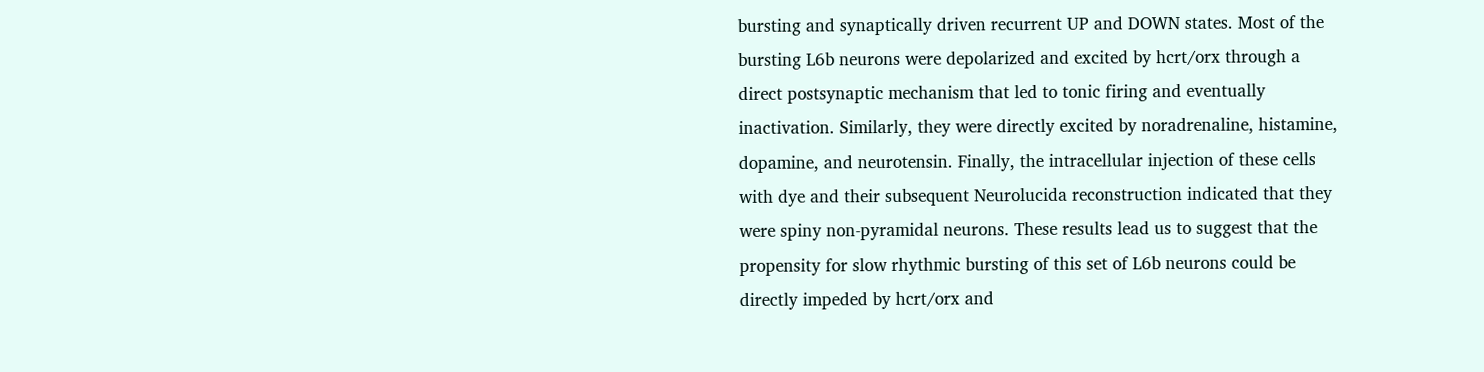bursting and synaptically driven recurrent UP and DOWN states. Most of the bursting L6b neurons were depolarized and excited by hcrt/orx through a direct postsynaptic mechanism that led to tonic firing and eventually inactivation. Similarly, they were directly excited by noradrenaline, histamine, dopamine, and neurotensin. Finally, the intracellular injection of these cells with dye and their subsequent Neurolucida reconstruction indicated that they were spiny non-pyramidal neurons. These results lead us to suggest that the propensity for slow rhythmic bursting of this set of L6b neurons could be directly impeded by hcrt/orx and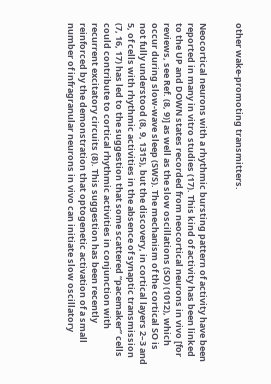other wake-promoting transmitters.


Neocortical neurons with a rhythmic bursting pattern of activity have been reported in many in vitro studies (17). This kind of activity has been linked to the UP and DOWN states recorded from neocortical neurons in vivo [for reviews, see Ref. (8, 9)] as well as the slow oscillations (SO) (1012), which occur during slow-wave sleep (SWS). The mechanism of the cortical SO is not fully understood (8, 9, 1315), but the discovery, in cortical layers 2–3 and 5, of cells with rhythmic activities in the absence of synaptic transmission (7, 16, 17) has led to the suggestion that some scattered “pacemaker” cells could contribute to cortical rhythmic activities in conjunction with recurrent excitatory circuits (8). This suggestion has been recently reinforced by the demonstration that optogenetic activation of a small number of infragranular neurons in vivo can initiate slow oscillatory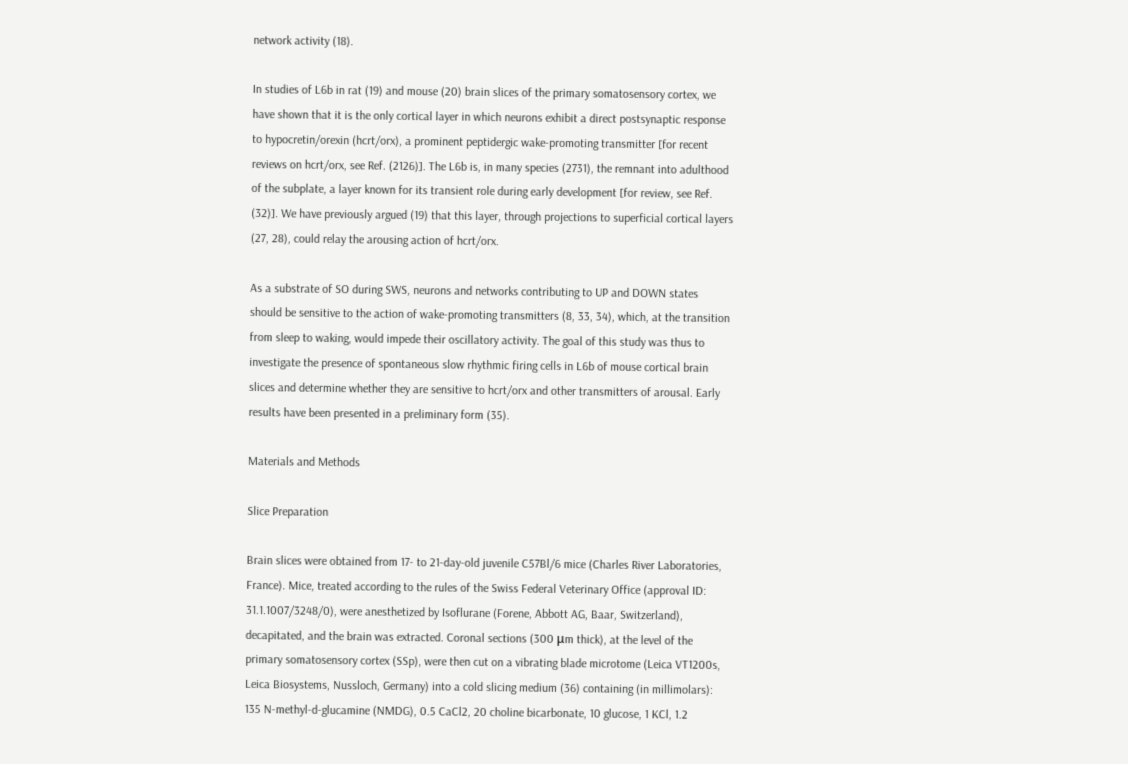network activity (18).

In studies of L6b in rat (19) and mouse (20) brain slices of the primary somatosensory cortex, we have shown that it is the only cortical layer in which neurons exhibit a direct postsynaptic response to hypocretin/orexin (hcrt/orx), a prominent peptidergic wake-promoting transmitter [for recent reviews on hcrt/orx, see Ref. (2126)]. The L6b is, in many species (2731), the remnant into adulthood of the subplate, a layer known for its transient role during early development [for review, see Ref. (32)]. We have previously argued (19) that this layer, through projections to superficial cortical layers (27, 28), could relay the arousing action of hcrt/orx.

As a substrate of SO during SWS, neurons and networks contributing to UP and DOWN states should be sensitive to the action of wake-promoting transmitters (8, 33, 34), which, at the transition from sleep to waking, would impede their oscillatory activity. The goal of this study was thus to investigate the presence of spontaneous slow rhythmic firing cells in L6b of mouse cortical brain slices and determine whether they are sensitive to hcrt/orx and other transmitters of arousal. Early results have been presented in a preliminary form (35).

Materials and Methods

Slice Preparation

Brain slices were obtained from 17- to 21-day-old juvenile C57Bl/6 mice (Charles River Laboratories, France). Mice, treated according to the rules of the Swiss Federal Veterinary Office (approval ID: 31.1.1007/3248/0), were anesthetized by Isoflurane (Forene, Abbott AG, Baar, Switzerland), decapitated, and the brain was extracted. Coronal sections (300 μm thick), at the level of the primary somatosensory cortex (SSp), were then cut on a vibrating blade microtome (Leica VT1200s, Leica Biosystems, Nussloch, Germany) into a cold slicing medium (36) containing (in millimolars): 135 N-methyl-d-glucamine (NMDG), 0.5 CaCl2, 20 choline bicarbonate, 10 glucose, 1 KCl, 1.2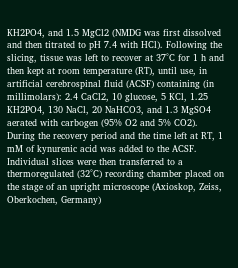KH2PO4, and 1.5 MgCl2 (NMDG was first dissolved and then titrated to pH 7.4 with HCl). Following the slicing, tissue was left to recover at 37°C for 1 h and then kept at room temperature (RT), until use, in artificial cerebrospinal fluid (ACSF) containing (in millimolars): 2.4 CaCl2, 10 glucose, 5 KCl, 1.25 KH2PO4, 130 NaCl, 20 NaHCO3, and 1.3 MgSO4 aerated with carbogen (95% O2 and 5% CO2). During the recovery period and the time left at RT, 1 mM of kynurenic acid was added to the ACSF. Individual slices were then transferred to a thermoregulated (32°C) recording chamber placed on the stage of an upright microscope (Axioskop, Zeiss, Oberkochen, Germany)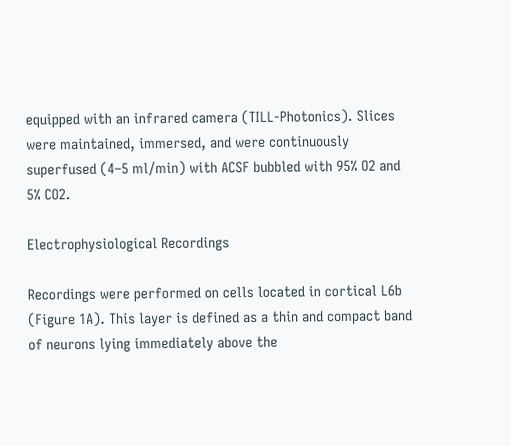equipped with an infrared camera (TILL-Photonics). Slices were maintained, immersed, and were continuously superfused (4–5 ml/min) with ACSF bubbled with 95% O2 and 5% CO2.

Electrophysiological Recordings

Recordings were performed on cells located in cortical L6b (Figure 1A). This layer is defined as a thin and compact band of neurons lying immediately above the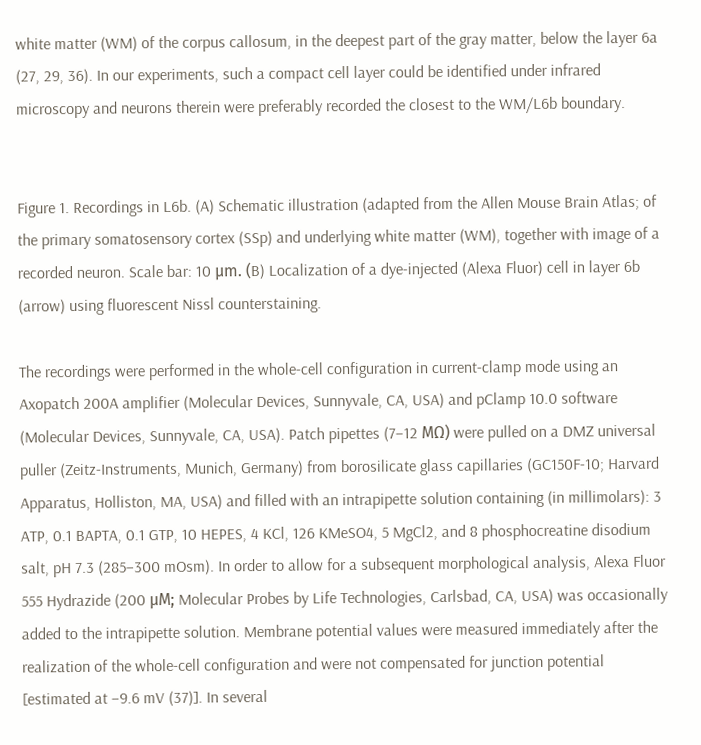white matter (WM) of the corpus callosum, in the deepest part of the gray matter, below the layer 6a (27, 29, 36). In our experiments, such a compact cell layer could be identified under infrared microscopy and neurons therein were preferably recorded the closest to the WM/L6b boundary.


Figure 1. Recordings in L6b. (A) Schematic illustration (adapted from the Allen Mouse Brain Atlas; of the primary somatosensory cortex (SSp) and underlying white matter (WM), together with image of a recorded neuron. Scale bar: 10 μm. (B) Localization of a dye-injected (Alexa Fluor) cell in layer 6b (arrow) using fluorescent Nissl counterstaining.

The recordings were performed in the whole-cell configuration in current-clamp mode using an Axopatch 200A amplifier (Molecular Devices, Sunnyvale, CA, USA) and pClamp 10.0 software (Molecular Devices, Sunnyvale, CA, USA). Patch pipettes (7–12 MΩ) were pulled on a DMZ universal puller (Zeitz-Instruments, Munich, Germany) from borosilicate glass capillaries (GC150F-10; Harvard Apparatus, Holliston, MA, USA) and filled with an intrapipette solution containing (in millimolars): 3 ATP, 0.1 BAPTA, 0.1 GTP, 10 HEPES, 4 KCl, 126 KMeSO4, 5 MgCl2, and 8 phosphocreatine disodium salt, pH 7.3 (285–300 mOsm). In order to allow for a subsequent morphological analysis, Alexa Fluor 555 Hydrazide (200 μM; Molecular Probes by Life Technologies, Carlsbad, CA, USA) was occasionally added to the intrapipette solution. Membrane potential values were measured immediately after the realization of the whole-cell configuration and were not compensated for junction potential [estimated at −9.6 mV (37)]. In several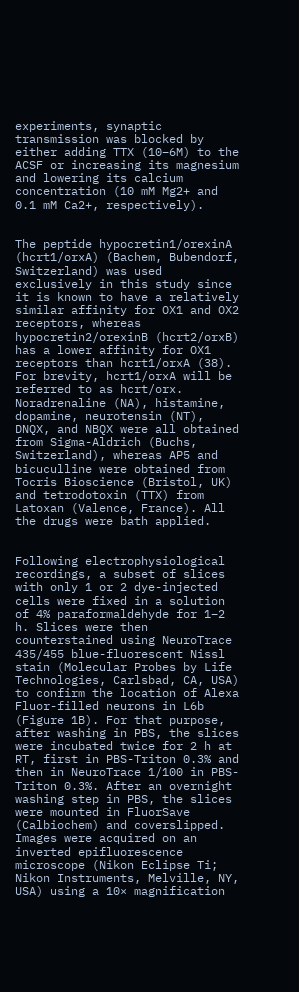experiments, synaptic transmission was blocked by either adding TTX (10−6M) to the ACSF or increasing its magnesium and lowering its calcium concentration (10 mM Mg2+ and 0.1 mM Ca2+, respectively).


The peptide hypocretin1/orexinA (hcrt1/orxA) (Bachem, Bubendorf, Switzerland) was used exclusively in this study since it is known to have a relatively similar affinity for OX1 and OX2 receptors, whereas hypocretin2/orexinB (hcrt2/orxB) has a lower affinity for OX1 receptors than hcrt1/orxA (38). For brevity, hcrt1/orxA will be referred to as hcrt/orx. Noradrenaline (NA), histamine, dopamine, neurotensin (NT), DNQX, and NBQX were all obtained from Sigma-Aldrich (Buchs, Switzerland), whereas AP5 and bicuculline were obtained from Tocris Bioscience (Bristol, UK) and tetrodotoxin (TTX) from Latoxan (Valence, France). All the drugs were bath applied.


Following electrophysiological recordings, a subset of slices with only 1 or 2 dye-injected cells were fixed in a solution of 4% paraformaldehyde for 1–2 h. Slices were then counterstained using NeuroTrace 435/455 blue-fluorescent Nissl stain (Molecular Probes by Life Technologies, Carlsbad, CA, USA) to confirm the location of Alexa Fluor-filled neurons in L6b (Figure 1B). For that purpose, after washing in PBS, the slices were incubated twice for 2 h at RT, first in PBS-Triton 0.3% and then in NeuroTrace 1/100 in PBS-Triton 0.3%. After an overnight washing step in PBS, the slices were mounted in FluorSave (Calbiochem) and coverslipped. Images were acquired on an inverted epifluorescence microscope (Nikon Eclipse Ti; Nikon Instruments, Melville, NY, USA) using a 10× magnification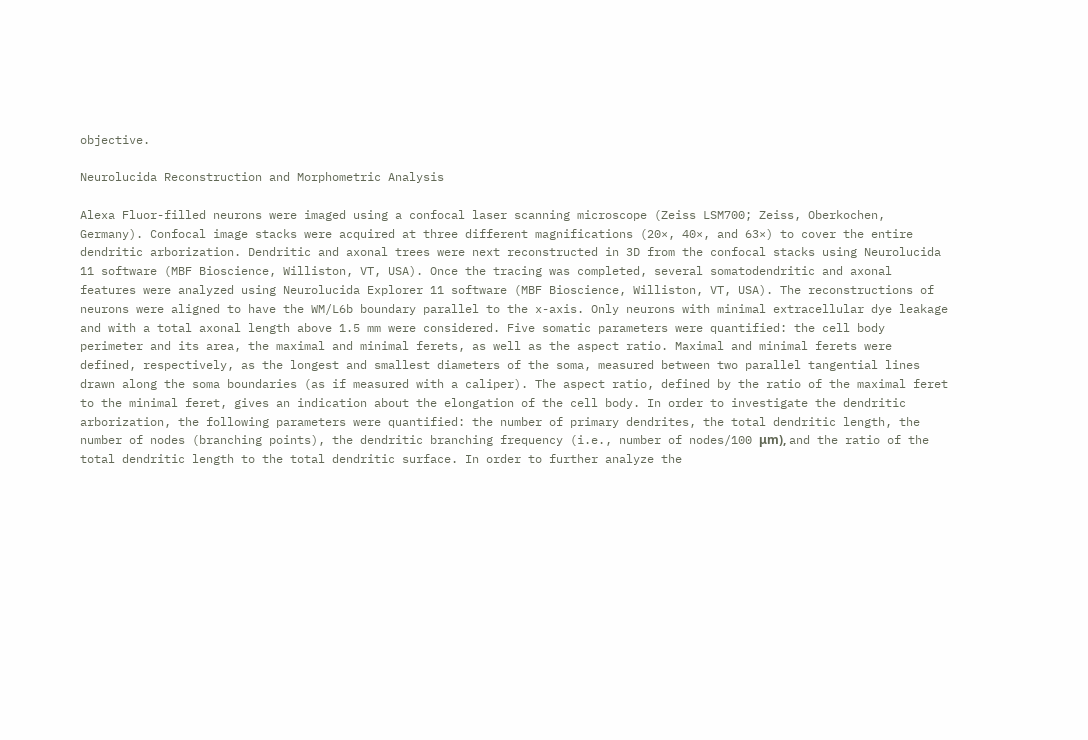objective.

Neurolucida Reconstruction and Morphometric Analysis

Alexa Fluor-filled neurons were imaged using a confocal laser scanning microscope (Zeiss LSM700; Zeiss, Oberkochen, Germany). Confocal image stacks were acquired at three different magnifications (20×, 40×, and 63×) to cover the entire dendritic arborization. Dendritic and axonal trees were next reconstructed in 3D from the confocal stacks using Neurolucida 11 software (MBF Bioscience, Williston, VT, USA). Once the tracing was completed, several somatodendritic and axonal features were analyzed using Neurolucida Explorer 11 software (MBF Bioscience, Williston, VT, USA). The reconstructions of neurons were aligned to have the WM/L6b boundary parallel to the x-axis. Only neurons with minimal extracellular dye leakage and with a total axonal length above 1.5 mm were considered. Five somatic parameters were quantified: the cell body perimeter and its area, the maximal and minimal ferets, as well as the aspect ratio. Maximal and minimal ferets were defined, respectively, as the longest and smallest diameters of the soma, measured between two parallel tangential lines drawn along the soma boundaries (as if measured with a caliper). The aspect ratio, defined by the ratio of the maximal feret to the minimal feret, gives an indication about the elongation of the cell body. In order to investigate the dendritic arborization, the following parameters were quantified: the number of primary dendrites, the total dendritic length, the number of nodes (branching points), the dendritic branching frequency (i.e., number of nodes/100 μm), and the ratio of the total dendritic length to the total dendritic surface. In order to further analyze the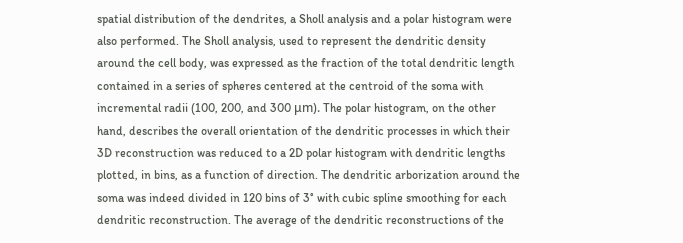spatial distribution of the dendrites, a Sholl analysis and a polar histogram were also performed. The Sholl analysis, used to represent the dendritic density around the cell body, was expressed as the fraction of the total dendritic length contained in a series of spheres centered at the centroid of the soma with incremental radii (100, 200, and 300 μm). The polar histogram, on the other hand, describes the overall orientation of the dendritic processes in which their 3D reconstruction was reduced to a 2D polar histogram with dendritic lengths plotted, in bins, as a function of direction. The dendritic arborization around the soma was indeed divided in 120 bins of 3° with cubic spline smoothing for each dendritic reconstruction. The average of the dendritic reconstructions of the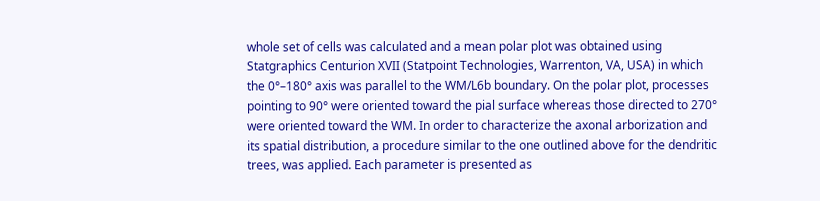whole set of cells was calculated and a mean polar plot was obtained using Statgraphics Centurion XVII (Statpoint Technologies, Warrenton, VA, USA) in which the 0°–180° axis was parallel to the WM/L6b boundary. On the polar plot, processes pointing to 90° were oriented toward the pial surface whereas those directed to 270° were oriented toward the WM. In order to characterize the axonal arborization and its spatial distribution, a procedure similar to the one outlined above for the dendritic trees, was applied. Each parameter is presented as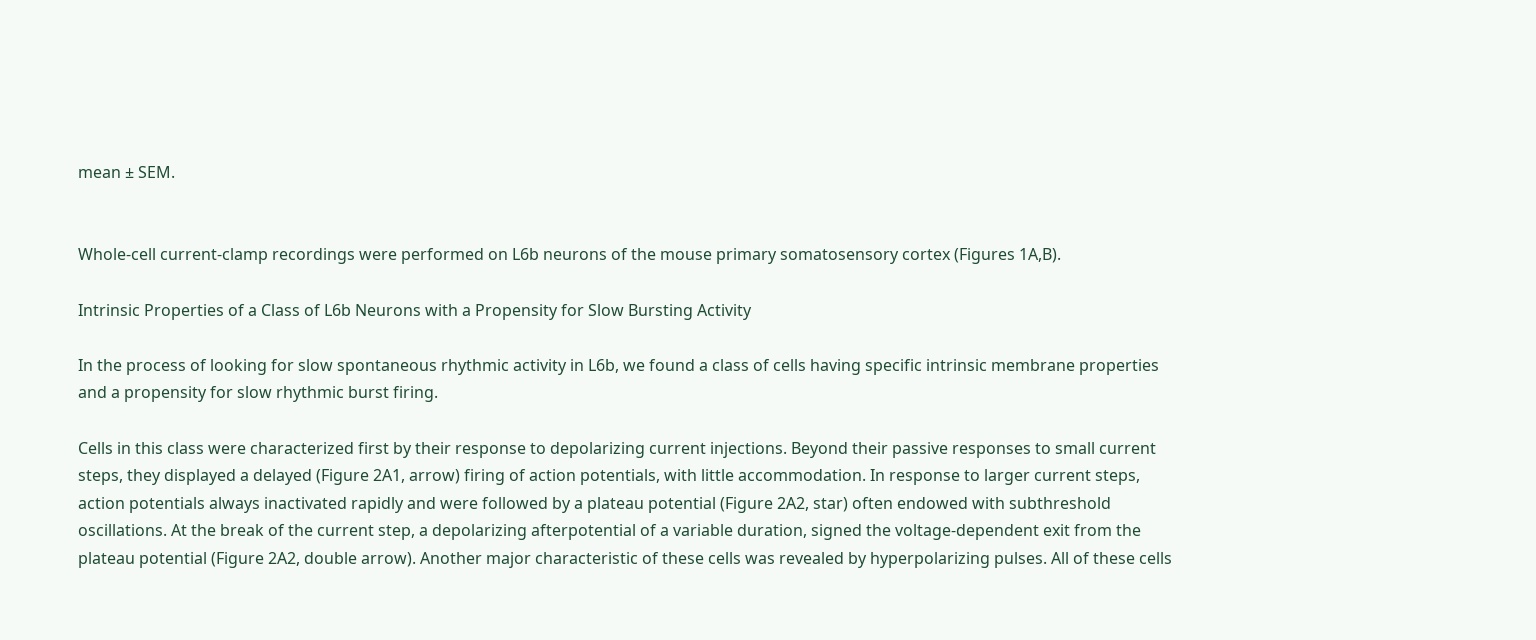mean ± SEM.


Whole-cell current-clamp recordings were performed on L6b neurons of the mouse primary somatosensory cortex (Figures 1A,B).

Intrinsic Properties of a Class of L6b Neurons with a Propensity for Slow Bursting Activity

In the process of looking for slow spontaneous rhythmic activity in L6b, we found a class of cells having specific intrinsic membrane properties and a propensity for slow rhythmic burst firing.

Cells in this class were characterized first by their response to depolarizing current injections. Beyond their passive responses to small current steps, they displayed a delayed (Figure 2A1, arrow) firing of action potentials, with little accommodation. In response to larger current steps, action potentials always inactivated rapidly and were followed by a plateau potential (Figure 2A2, star) often endowed with subthreshold oscillations. At the break of the current step, a depolarizing afterpotential of a variable duration, signed the voltage-dependent exit from the plateau potential (Figure 2A2, double arrow). Another major characteristic of these cells was revealed by hyperpolarizing pulses. All of these cells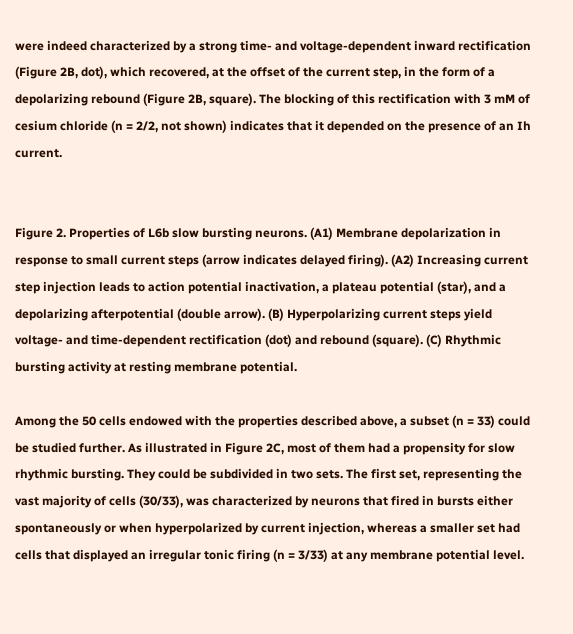were indeed characterized by a strong time- and voltage-dependent inward rectification (Figure 2B, dot), which recovered, at the offset of the current step, in the form of a depolarizing rebound (Figure 2B, square). The blocking of this rectification with 3 mM of cesium chloride (n = 2/2, not shown) indicates that it depended on the presence of an Ih current.


Figure 2. Properties of L6b slow bursting neurons. (A1) Membrane depolarization in response to small current steps (arrow indicates delayed firing). (A2) Increasing current step injection leads to action potential inactivation, a plateau potential (star), and a depolarizing afterpotential (double arrow). (B) Hyperpolarizing current steps yield voltage- and time-dependent rectification (dot) and rebound (square). (C) Rhythmic bursting activity at resting membrane potential.

Among the 50 cells endowed with the properties described above, a subset (n = 33) could be studied further. As illustrated in Figure 2C, most of them had a propensity for slow rhythmic bursting. They could be subdivided in two sets. The first set, representing the vast majority of cells (30/33), was characterized by neurons that fired in bursts either spontaneously or when hyperpolarized by current injection, whereas a smaller set had cells that displayed an irregular tonic firing (n = 3/33) at any membrane potential level.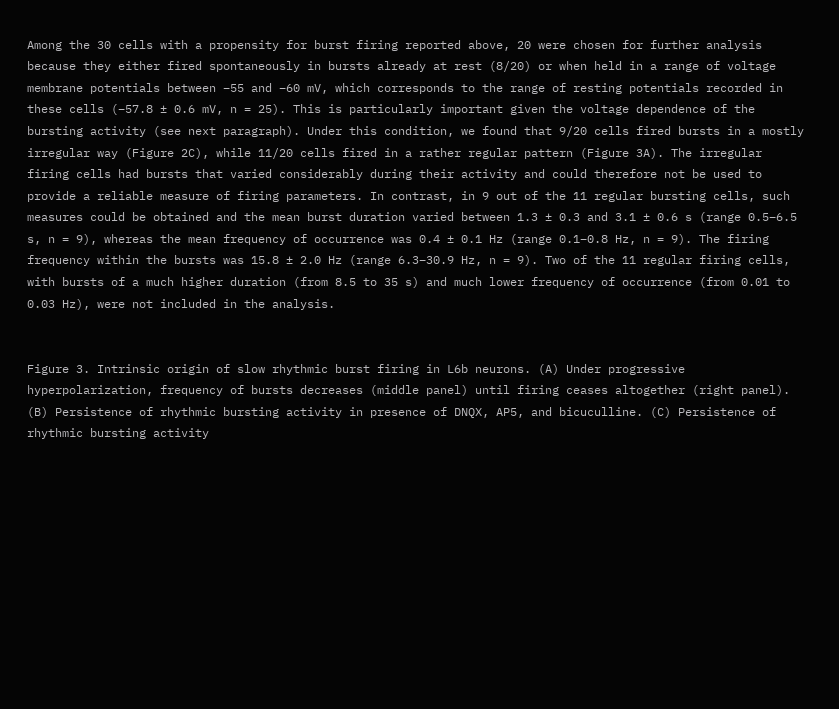Among the 30 cells with a propensity for burst firing reported above, 20 were chosen for further analysis because they either fired spontaneously in bursts already at rest (8/20) or when held in a range of voltage membrane potentials between −55 and −60 mV, which corresponds to the range of resting potentials recorded in these cells (−57.8 ± 0.6 mV, n = 25). This is particularly important given the voltage dependence of the bursting activity (see next paragraph). Under this condition, we found that 9/20 cells fired bursts in a mostly irregular way (Figure 2C), while 11/20 cells fired in a rather regular pattern (Figure 3A). The irregular firing cells had bursts that varied considerably during their activity and could therefore not be used to provide a reliable measure of firing parameters. In contrast, in 9 out of the 11 regular bursting cells, such measures could be obtained and the mean burst duration varied between 1.3 ± 0.3 and 3.1 ± 0.6 s (range 0.5–6.5 s, n = 9), whereas the mean frequency of occurrence was 0.4 ± 0.1 Hz (range 0.1–0.8 Hz, n = 9). The firing frequency within the bursts was 15.8 ± 2.0 Hz (range 6.3–30.9 Hz, n = 9). Two of the 11 regular firing cells, with bursts of a much higher duration (from 8.5 to 35 s) and much lower frequency of occurrence (from 0.01 to 0.03 Hz), were not included in the analysis.


Figure 3. Intrinsic origin of slow rhythmic burst firing in L6b neurons. (A) Under progressive hyperpolarization, frequency of bursts decreases (middle panel) until firing ceases altogether (right panel). (B) Persistence of rhythmic bursting activity in presence of DNQX, AP5, and bicuculline. (C) Persistence of rhythmic bursting activity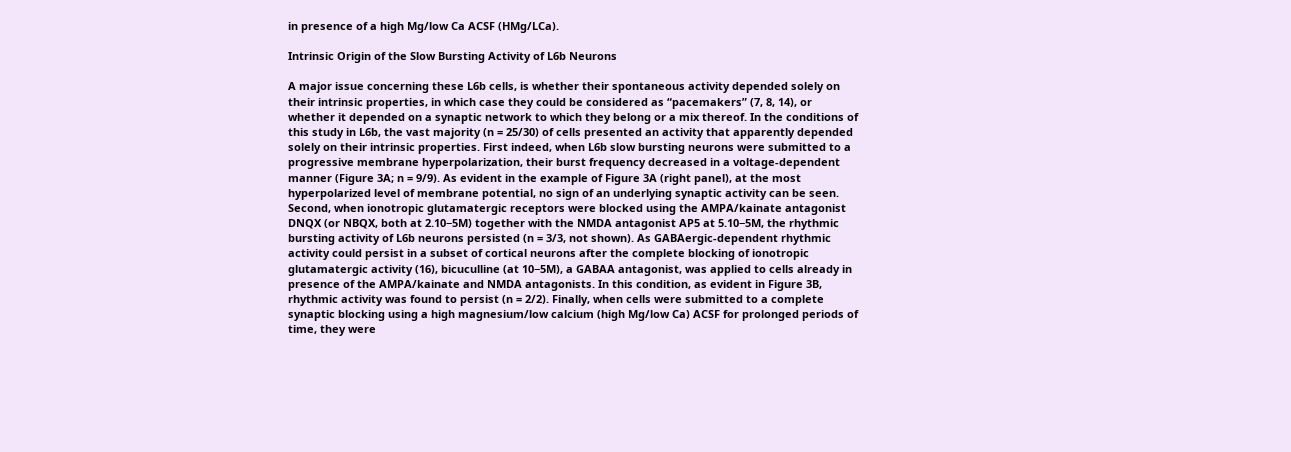in presence of a high Mg/low Ca ACSF (HMg/LCa).

Intrinsic Origin of the Slow Bursting Activity of L6b Neurons

A major issue concerning these L6b cells, is whether their spontaneous activity depended solely on their intrinsic properties, in which case they could be considered as “pacemakers” (7, 8, 14), or whether it depended on a synaptic network to which they belong or a mix thereof. In the conditions of this study in L6b, the vast majority (n = 25/30) of cells presented an activity that apparently depended solely on their intrinsic properties. First indeed, when L6b slow bursting neurons were submitted to a progressive membrane hyperpolarization, their burst frequency decreased in a voltage-dependent manner (Figure 3A; n = 9/9). As evident in the example of Figure 3A (right panel), at the most hyperpolarized level of membrane potential, no sign of an underlying synaptic activity can be seen. Second, when ionotropic glutamatergic receptors were blocked using the AMPA/kainate antagonist DNQX (or NBQX, both at 2.10−5M) together with the NMDA antagonist AP5 at 5.10−5M, the rhythmic bursting activity of L6b neurons persisted (n = 3/3, not shown). As GABAergic-dependent rhythmic activity could persist in a subset of cortical neurons after the complete blocking of ionotropic glutamatergic activity (16), bicuculline (at 10−5M), a GABAA antagonist, was applied to cells already in presence of the AMPA/kainate and NMDA antagonists. In this condition, as evident in Figure 3B, rhythmic activity was found to persist (n = 2/2). Finally, when cells were submitted to a complete synaptic blocking using a high magnesium/low calcium (high Mg/low Ca) ACSF for prolonged periods of time, they were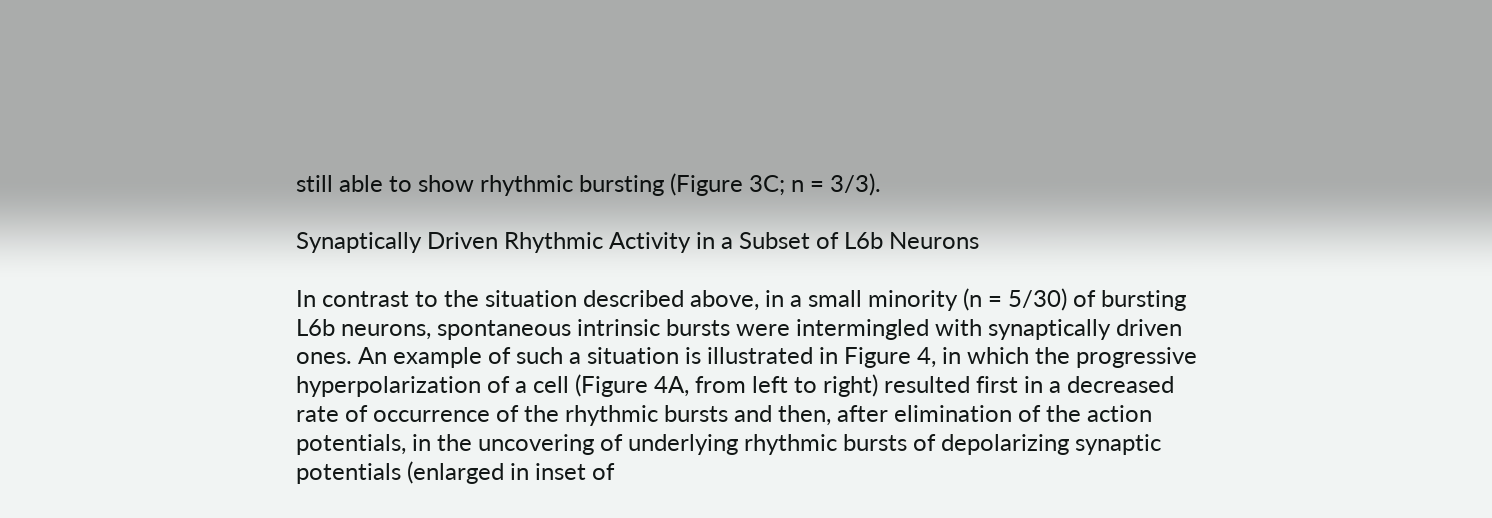still able to show rhythmic bursting (Figure 3C; n = 3/3).

Synaptically Driven Rhythmic Activity in a Subset of L6b Neurons

In contrast to the situation described above, in a small minority (n = 5/30) of bursting L6b neurons, spontaneous intrinsic bursts were intermingled with synaptically driven ones. An example of such a situation is illustrated in Figure 4, in which the progressive hyperpolarization of a cell (Figure 4A, from left to right) resulted first in a decreased rate of occurrence of the rhythmic bursts and then, after elimination of the action potentials, in the uncovering of underlying rhythmic bursts of depolarizing synaptic potentials (enlarged in inset of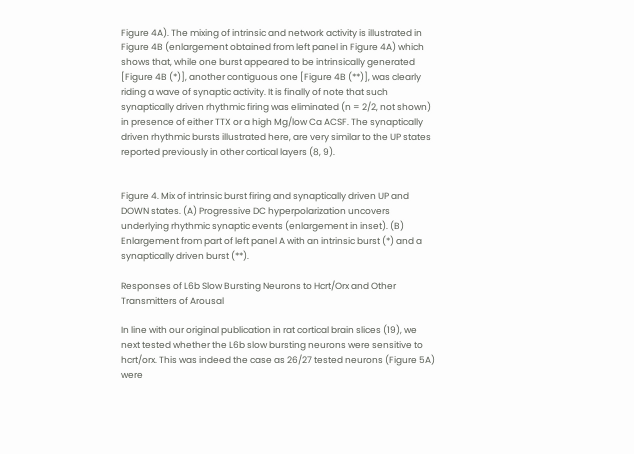Figure 4A). The mixing of intrinsic and network activity is illustrated in Figure 4B (enlargement obtained from left panel in Figure 4A) which shows that, while one burst appeared to be intrinsically generated [Figure 4B (*)], another contiguous one [Figure 4B (**)], was clearly riding a wave of synaptic activity. It is finally of note that such synaptically driven rhythmic firing was eliminated (n = 2/2, not shown) in presence of either TTX or a high Mg/low Ca ACSF. The synaptically driven rhythmic bursts illustrated here, are very similar to the UP states reported previously in other cortical layers (8, 9).


Figure 4. Mix of intrinsic burst firing and synaptically driven UP and DOWN states. (A) Progressive DC hyperpolarization uncovers underlying rhythmic synaptic events (enlargement in inset). (B) Enlargement from part of left panel A with an intrinsic burst (*) and a synaptically driven burst (**).

Responses of L6b Slow Bursting Neurons to Hcrt/Orx and Other Transmitters of Arousal

In line with our original publication in rat cortical brain slices (19), we next tested whether the L6b slow bursting neurons were sensitive to hcrt/orx. This was indeed the case as 26/27 tested neurons (Figure 5A) were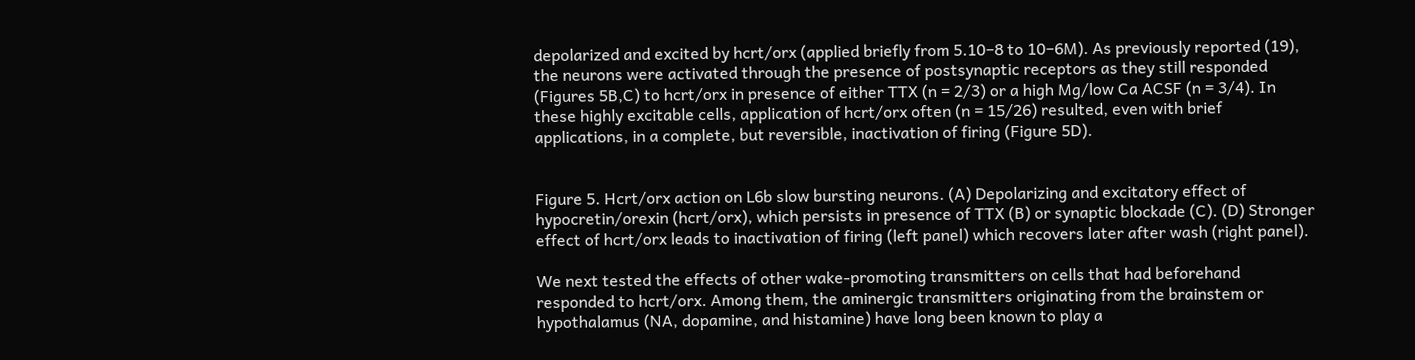depolarized and excited by hcrt/orx (applied briefly from 5.10−8 to 10−6M). As previously reported (19), the neurons were activated through the presence of postsynaptic receptors as they still responded (Figures 5B,C) to hcrt/orx in presence of either TTX (n = 2/3) or a high Mg/low Ca ACSF (n = 3/4). In these highly excitable cells, application of hcrt/orx often (n = 15/26) resulted, even with brief applications, in a complete, but reversible, inactivation of firing (Figure 5D).


Figure 5. Hcrt/orx action on L6b slow bursting neurons. (A) Depolarizing and excitatory effect of hypocretin/orexin (hcrt/orx), which persists in presence of TTX (B) or synaptic blockade (C). (D) Stronger effect of hcrt/orx leads to inactivation of firing (left panel) which recovers later after wash (right panel).

We next tested the effects of other wake-promoting transmitters on cells that had beforehand responded to hcrt/orx. Among them, the aminergic transmitters originating from the brainstem or hypothalamus (NA, dopamine, and histamine) have long been known to play a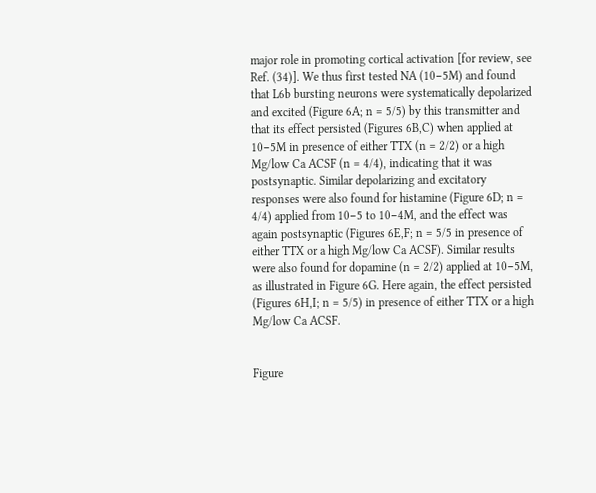major role in promoting cortical activation [for review, see Ref. (34)]. We thus first tested NA (10−5M) and found that L6b bursting neurons were systematically depolarized and excited (Figure 6A; n = 5/5) by this transmitter and that its effect persisted (Figures 6B,C) when applied at 10−5M in presence of either TTX (n = 2/2) or a high Mg/low Ca ACSF (n = 4/4), indicating that it was postsynaptic. Similar depolarizing and excitatory responses were also found for histamine (Figure 6D; n = 4/4) applied from 10−5 to 10−4M, and the effect was again postsynaptic (Figures 6E,F; n = 5/5 in presence of either TTX or a high Mg/low Ca ACSF). Similar results were also found for dopamine (n = 2/2) applied at 10−5M, as illustrated in Figure 6G. Here again, the effect persisted (Figures 6H,I; n = 5/5) in presence of either TTX or a high Mg/low Ca ACSF.


Figure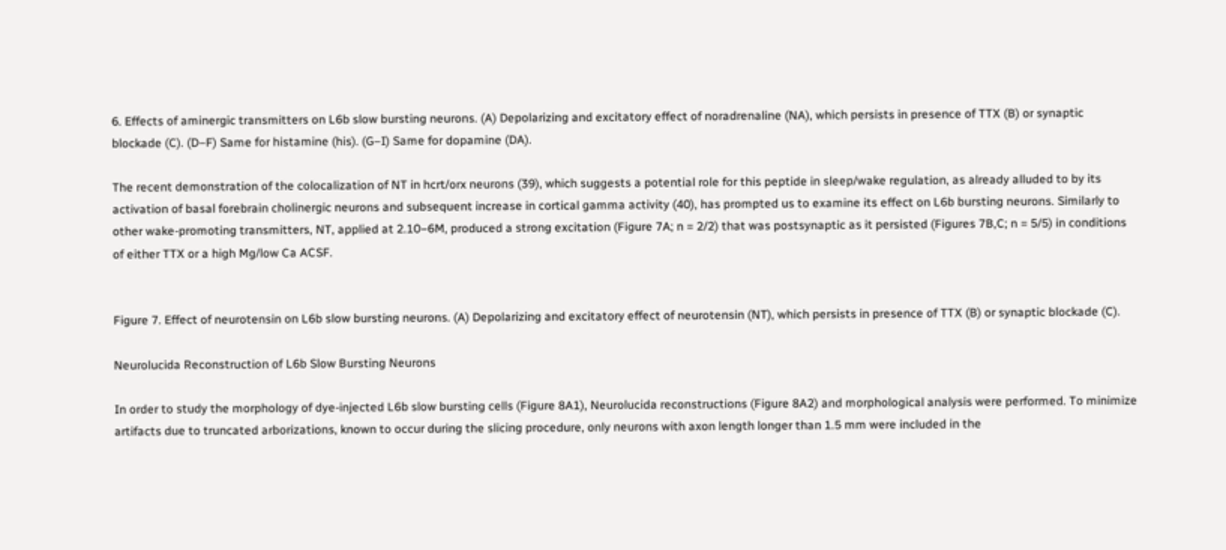6. Effects of aminergic transmitters on L6b slow bursting neurons. (A) Depolarizing and excitatory effect of noradrenaline (NA), which persists in presence of TTX (B) or synaptic blockade (C). (D–F) Same for histamine (his). (G–I) Same for dopamine (DA).

The recent demonstration of the colocalization of NT in hcrt/orx neurons (39), which suggests a potential role for this peptide in sleep/wake regulation, as already alluded to by its activation of basal forebrain cholinergic neurons and subsequent increase in cortical gamma activity (40), has prompted us to examine its effect on L6b bursting neurons. Similarly to other wake-promoting transmitters, NT, applied at 2.10−6M, produced a strong excitation (Figure 7A; n = 2/2) that was postsynaptic as it persisted (Figures 7B,C; n = 5/5) in conditions of either TTX or a high Mg/low Ca ACSF.


Figure 7. Effect of neurotensin on L6b slow bursting neurons. (A) Depolarizing and excitatory effect of neurotensin (NT), which persists in presence of TTX (B) or synaptic blockade (C).

Neurolucida Reconstruction of L6b Slow Bursting Neurons

In order to study the morphology of dye-injected L6b slow bursting cells (Figure 8A1), Neurolucida reconstructions (Figure 8A2) and morphological analysis were performed. To minimize artifacts due to truncated arborizations, known to occur during the slicing procedure, only neurons with axon length longer than 1.5 mm were included in the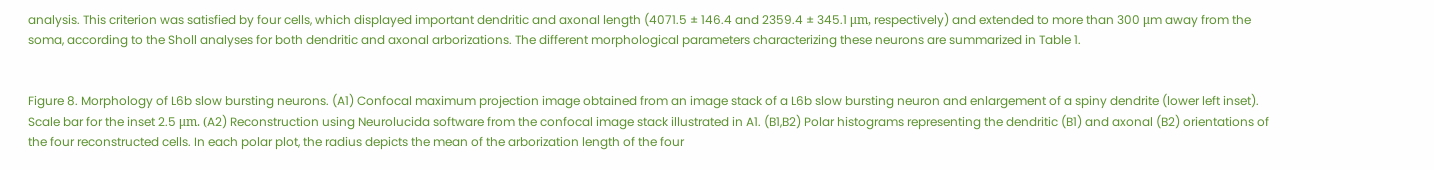analysis. This criterion was satisfied by four cells, which displayed important dendritic and axonal length (4071.5 ± 146.4 and 2359.4 ± 345.1 μm, respectively) and extended to more than 300 μm away from the soma, according to the Sholl analyses for both dendritic and axonal arborizations. The different morphological parameters characterizing these neurons are summarized in Table 1.


Figure 8. Morphology of L6b slow bursting neurons. (A1) Confocal maximum projection image obtained from an image stack of a L6b slow bursting neuron and enlargement of a spiny dendrite (lower left inset). Scale bar for the inset 2.5 μm. (A2) Reconstruction using Neurolucida software from the confocal image stack illustrated in A1. (B1,B2) Polar histograms representing the dendritic (B1) and axonal (B2) orientations of the four reconstructed cells. In each polar plot, the radius depicts the mean of the arborization length of the four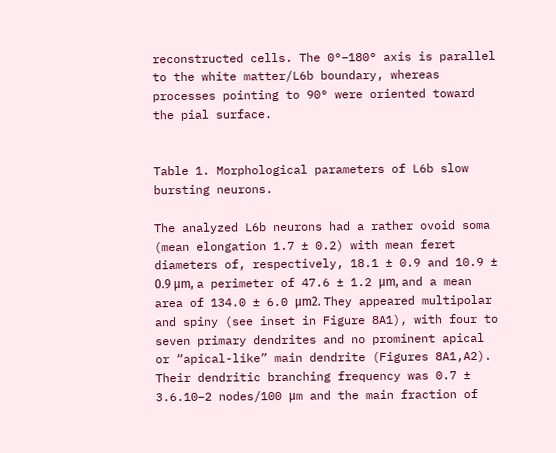reconstructed cells. The 0°–180° axis is parallel to the white matter/L6b boundary, whereas processes pointing to 90° were oriented toward the pial surface.


Table 1. Morphological parameters of L6b slow bursting neurons.

The analyzed L6b neurons had a rather ovoid soma (mean elongation 1.7 ± 0.2) with mean feret diameters of, respectively, 18.1 ± 0.9 and 10.9 ± 0.9 μm, a perimeter of 47.6 ± 1.2 μm, and a mean area of 134.0 ± 6.0 μm2. They appeared multipolar and spiny (see inset in Figure 8A1), with four to seven primary dendrites and no prominent apical or “apical-like” main dendrite (Figures 8A1,A2). Their dendritic branching frequency was 0.7 ± 3.6.10−2 nodes/100 μm and the main fraction of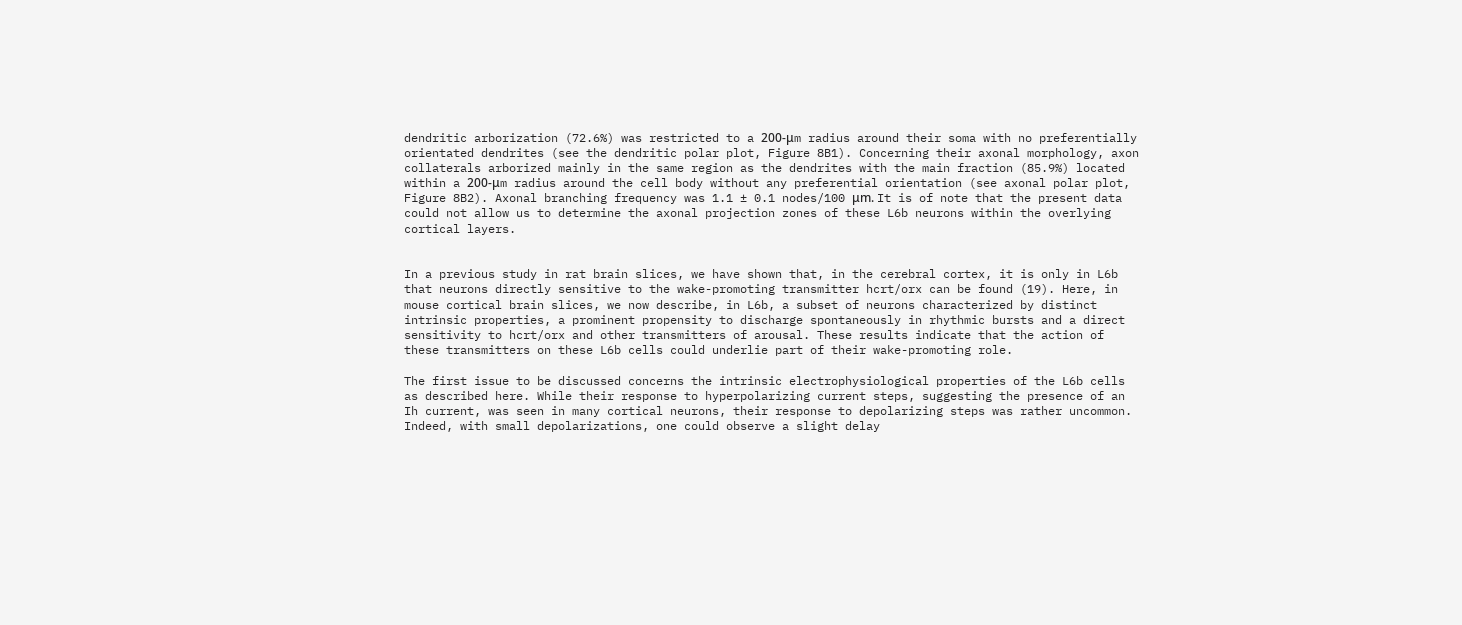dendritic arborization (72.6%) was restricted to a 200-μm radius around their soma with no preferentially orientated dendrites (see the dendritic polar plot, Figure 8B1). Concerning their axonal morphology, axon collaterals arborized mainly in the same region as the dendrites with the main fraction (85.9%) located within a 200-μm radius around the cell body without any preferential orientation (see axonal polar plot, Figure 8B2). Axonal branching frequency was 1.1 ± 0.1 nodes/100 μm. It is of note that the present data could not allow us to determine the axonal projection zones of these L6b neurons within the overlying cortical layers.


In a previous study in rat brain slices, we have shown that, in the cerebral cortex, it is only in L6b that neurons directly sensitive to the wake-promoting transmitter hcrt/orx can be found (19). Here, in mouse cortical brain slices, we now describe, in L6b, a subset of neurons characterized by distinct intrinsic properties, a prominent propensity to discharge spontaneously in rhythmic bursts and a direct sensitivity to hcrt/orx and other transmitters of arousal. These results indicate that the action of these transmitters on these L6b cells could underlie part of their wake-promoting role.

The first issue to be discussed concerns the intrinsic electrophysiological properties of the L6b cells as described here. While their response to hyperpolarizing current steps, suggesting the presence of an Ih current, was seen in many cortical neurons, their response to depolarizing steps was rather uncommon. Indeed, with small depolarizations, one could observe a slight delay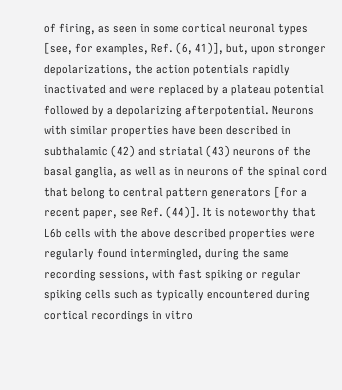of firing, as seen in some cortical neuronal types [see, for examples, Ref. (6, 41)], but, upon stronger depolarizations, the action potentials rapidly inactivated and were replaced by a plateau potential followed by a depolarizing afterpotential. Neurons with similar properties have been described in subthalamic (42) and striatal (43) neurons of the basal ganglia, as well as in neurons of the spinal cord that belong to central pattern generators [for a recent paper, see Ref. (44)]. It is noteworthy that L6b cells with the above described properties were regularly found intermingled, during the same recording sessions, with fast spiking or regular spiking cells such as typically encountered during cortical recordings in vitro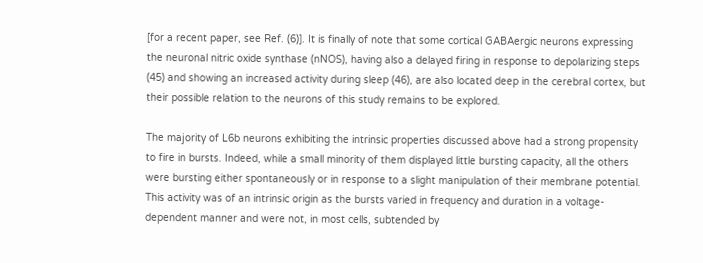[for a recent paper, see Ref. (6)]. It is finally of note that some cortical GABAergic neurons expressing the neuronal nitric oxide synthase (nNOS), having also a delayed firing in response to depolarizing steps (45) and showing an increased activity during sleep (46), are also located deep in the cerebral cortex, but their possible relation to the neurons of this study remains to be explored.

The majority of L6b neurons exhibiting the intrinsic properties discussed above had a strong propensity to fire in bursts. Indeed, while a small minority of them displayed little bursting capacity, all the others were bursting either spontaneously or in response to a slight manipulation of their membrane potential. This activity was of an intrinsic origin as the bursts varied in frequency and duration in a voltage-dependent manner and were not, in most cells, subtended by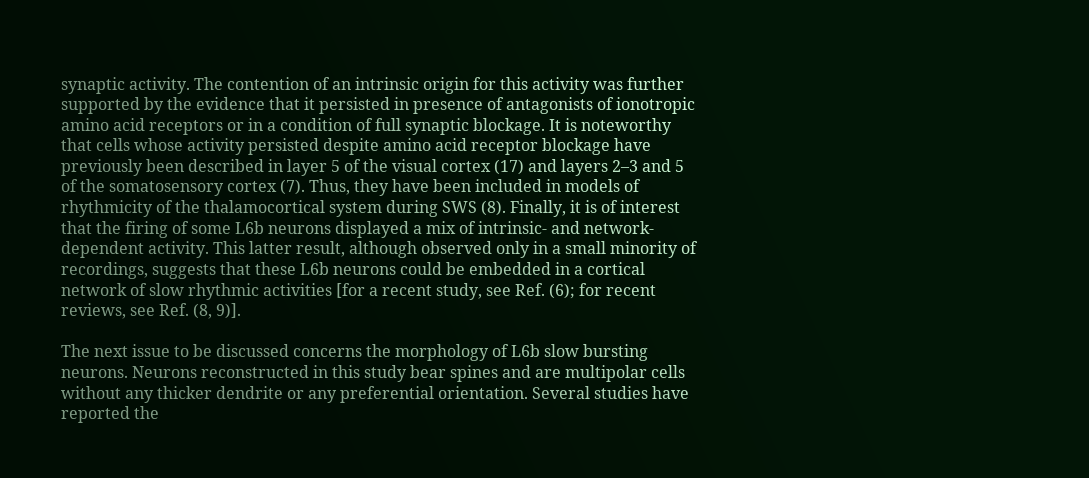synaptic activity. The contention of an intrinsic origin for this activity was further supported by the evidence that it persisted in presence of antagonists of ionotropic amino acid receptors or in a condition of full synaptic blockage. It is noteworthy that cells whose activity persisted despite amino acid receptor blockage have previously been described in layer 5 of the visual cortex (17) and layers 2–3 and 5 of the somatosensory cortex (7). Thus, they have been included in models of rhythmicity of the thalamocortical system during SWS (8). Finally, it is of interest that the firing of some L6b neurons displayed a mix of intrinsic- and network-dependent activity. This latter result, although observed only in a small minority of recordings, suggests that these L6b neurons could be embedded in a cortical network of slow rhythmic activities [for a recent study, see Ref. (6); for recent reviews, see Ref. (8, 9)].

The next issue to be discussed concerns the morphology of L6b slow bursting neurons. Neurons reconstructed in this study bear spines and are multipolar cells without any thicker dendrite or any preferential orientation. Several studies have reported the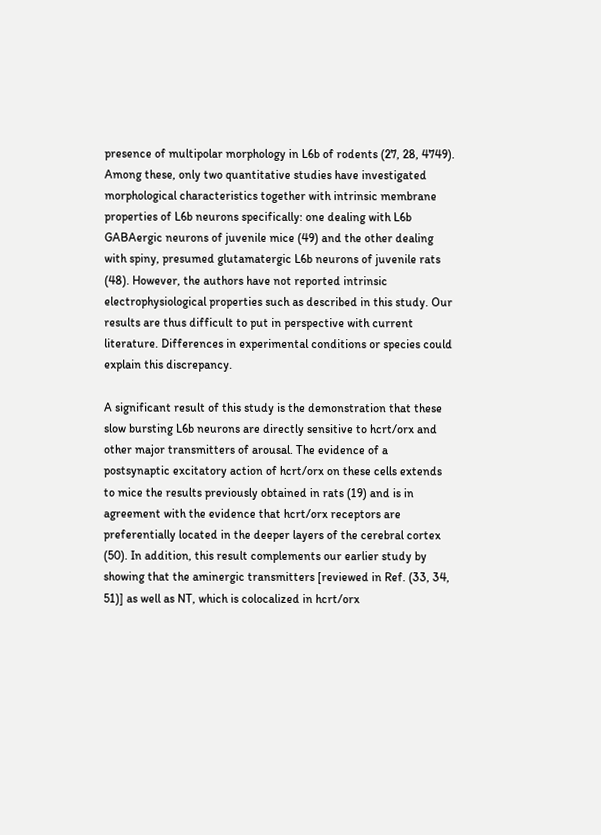presence of multipolar morphology in L6b of rodents (27, 28, 4749). Among these, only two quantitative studies have investigated morphological characteristics together with intrinsic membrane properties of L6b neurons specifically: one dealing with L6b GABAergic neurons of juvenile mice (49) and the other dealing with spiny, presumed glutamatergic L6b neurons of juvenile rats (48). However, the authors have not reported intrinsic electrophysiological properties such as described in this study. Our results are thus difficult to put in perspective with current literature. Differences in experimental conditions or species could explain this discrepancy.

A significant result of this study is the demonstration that these slow bursting L6b neurons are directly sensitive to hcrt/orx and other major transmitters of arousal. The evidence of a postsynaptic excitatory action of hcrt/orx on these cells extends to mice the results previously obtained in rats (19) and is in agreement with the evidence that hcrt/orx receptors are preferentially located in the deeper layers of the cerebral cortex (50). In addition, this result complements our earlier study by showing that the aminergic transmitters [reviewed in Ref. (33, 34, 51)] as well as NT, which is colocalized in hcrt/orx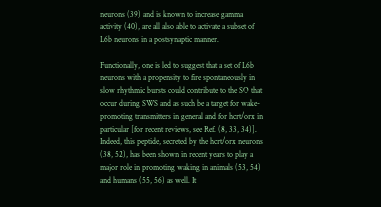neurons (39) and is known to increase gamma activity (40), are all also able to activate a subset of L6b neurons in a postsynaptic manner.

Functionally, one is led to suggest that a set of L6b neurons with a propensity to fire spontaneously in slow rhythmic bursts could contribute to the SO that occur during SWS and as such be a target for wake-promoting transmitters in general and for hcrt/orx in particular [for recent reviews, see Ref. (8, 33, 34)]. Indeed, this peptide, secreted by the hcrt/orx neurons (38, 52), has been shown in recent years to play a major role in promoting waking in animals (53, 54) and humans (55, 56) as well. It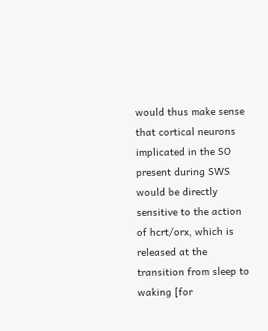would thus make sense that cortical neurons implicated in the SO present during SWS would be directly sensitive to the action of hcrt/orx, which is released at the transition from sleep to waking [for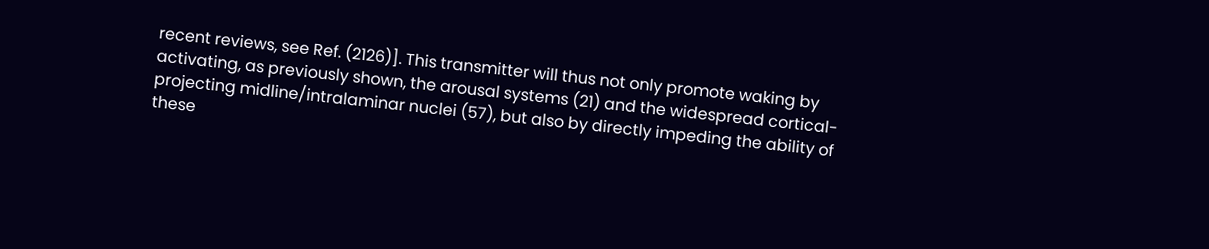recent reviews, see Ref. (2126)]. This transmitter will thus not only promote waking by activating, as previously shown, the arousal systems (21) and the widespread cortical-projecting midline/intralaminar nuclei (57), but also by directly impeding the ability of these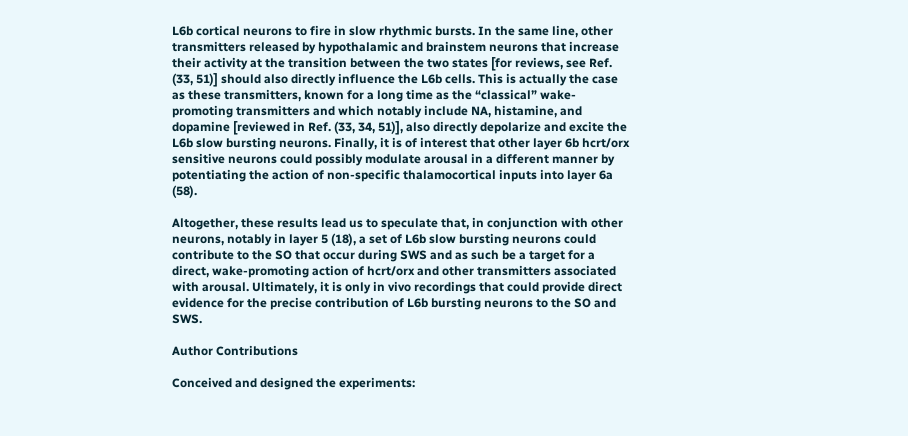L6b cortical neurons to fire in slow rhythmic bursts. In the same line, other transmitters released by hypothalamic and brainstem neurons that increase their activity at the transition between the two states [for reviews, see Ref. (33, 51)] should also directly influence the L6b cells. This is actually the case as these transmitters, known for a long time as the “classical” wake-promoting transmitters and which notably include NA, histamine, and dopamine [reviewed in Ref. (33, 34, 51)], also directly depolarize and excite the L6b slow bursting neurons. Finally, it is of interest that other layer 6b hcrt/orx sensitive neurons could possibly modulate arousal in a different manner by potentiating the action of non-specific thalamocortical inputs into layer 6a (58).

Altogether, these results lead us to speculate that, in conjunction with other neurons, notably in layer 5 (18), a set of L6b slow bursting neurons could contribute to the SO that occur during SWS and as such be a target for a direct, wake-promoting action of hcrt/orx and other transmitters associated with arousal. Ultimately, it is only in vivo recordings that could provide direct evidence for the precise contribution of L6b bursting neurons to the SO and SWS.

Author Contributions

Conceived and designed the experiments: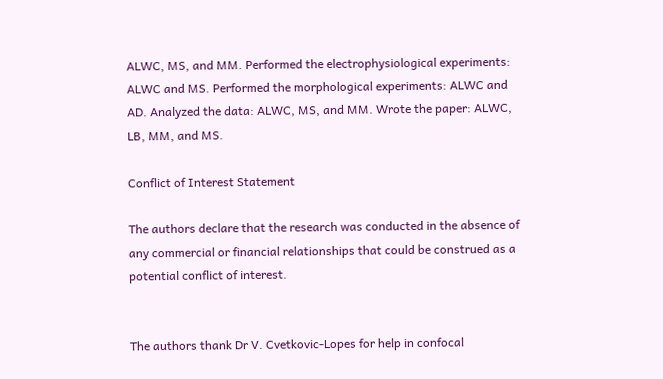ALWC, MS, and MM. Performed the electrophysiological experiments: ALWC and MS. Performed the morphological experiments: ALWC and AD. Analyzed the data: ALWC, MS, and MM. Wrote the paper: ALWC, LB, MM, and MS.

Conflict of Interest Statement

The authors declare that the research was conducted in the absence of any commercial or financial relationships that could be construed as a potential conflict of interest.


The authors thank Dr V. Cvetkovic-Lopes for help in confocal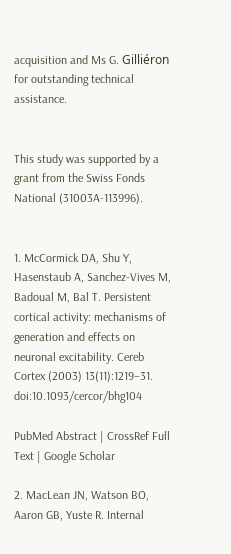acquisition and Ms G. Gilliéron for outstanding technical assistance.


This study was supported by a grant from the Swiss Fonds National (31003A-113996).


1. McCormick DA, Shu Y, Hasenstaub A, Sanchez-Vives M, Badoual M, Bal T. Persistent cortical activity: mechanisms of generation and effects on neuronal excitability. Cereb Cortex (2003) 13(11):1219–31. doi:10.1093/cercor/bhg104

PubMed Abstract | CrossRef Full Text | Google Scholar

2. MacLean JN, Watson BO, Aaron GB, Yuste R. Internal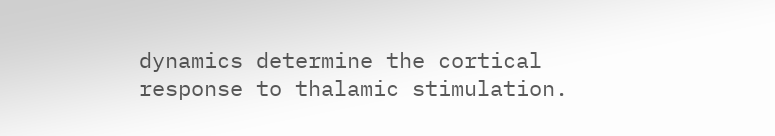dynamics determine the cortical response to thalamic stimulation.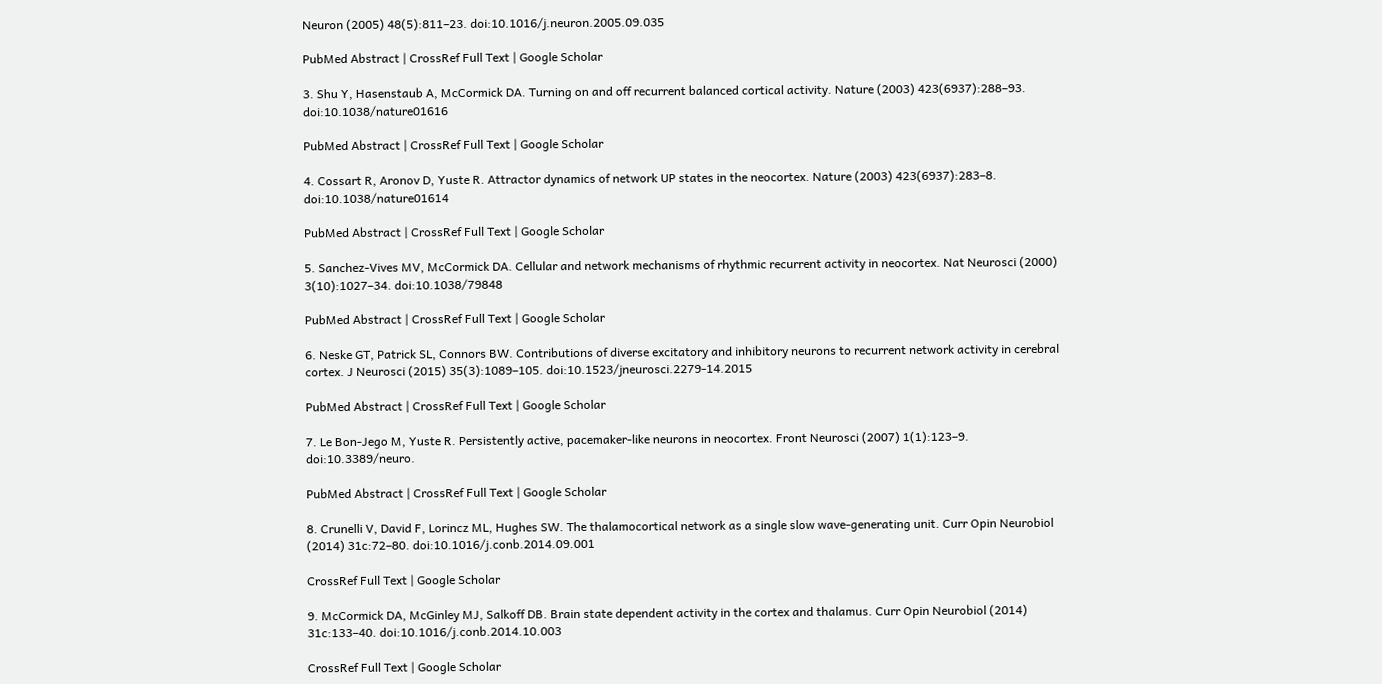Neuron (2005) 48(5):811–23. doi:10.1016/j.neuron.2005.09.035

PubMed Abstract | CrossRef Full Text | Google Scholar

3. Shu Y, Hasenstaub A, McCormick DA. Turning on and off recurrent balanced cortical activity. Nature (2003) 423(6937):288–93. doi:10.1038/nature01616

PubMed Abstract | CrossRef Full Text | Google Scholar

4. Cossart R, Aronov D, Yuste R. Attractor dynamics of network UP states in the neocortex. Nature (2003) 423(6937):283–8. doi:10.1038/nature01614

PubMed Abstract | CrossRef Full Text | Google Scholar

5. Sanchez-Vives MV, McCormick DA. Cellular and network mechanisms of rhythmic recurrent activity in neocortex. Nat Neurosci (2000) 3(10):1027–34. doi:10.1038/79848

PubMed Abstract | CrossRef Full Text | Google Scholar

6. Neske GT, Patrick SL, Connors BW. Contributions of diverse excitatory and inhibitory neurons to recurrent network activity in cerebral cortex. J Neurosci (2015) 35(3):1089–105. doi:10.1523/jneurosci.2279-14.2015

PubMed Abstract | CrossRef Full Text | Google Scholar

7. Le Bon-Jego M, Yuste R. Persistently active, pacemaker-like neurons in neocortex. Front Neurosci (2007) 1(1):123–9. doi:10.3389/neuro.

PubMed Abstract | CrossRef Full Text | Google Scholar

8. Crunelli V, David F, Lorincz ML, Hughes SW. The thalamocortical network as a single slow wave-generating unit. Curr Opin Neurobiol (2014) 31c:72–80. doi:10.1016/j.conb.2014.09.001

CrossRef Full Text | Google Scholar

9. McCormick DA, McGinley MJ, Salkoff DB. Brain state dependent activity in the cortex and thalamus. Curr Opin Neurobiol (2014) 31c:133–40. doi:10.1016/j.conb.2014.10.003

CrossRef Full Text | Google Scholar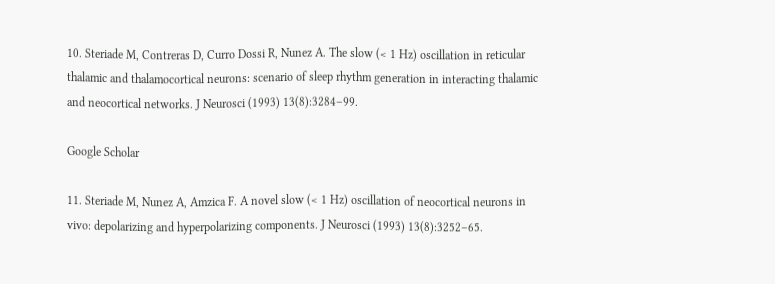10. Steriade M, Contreras D, Curro Dossi R, Nunez A. The slow (< 1 Hz) oscillation in reticular thalamic and thalamocortical neurons: scenario of sleep rhythm generation in interacting thalamic and neocortical networks. J Neurosci (1993) 13(8):3284–99.

Google Scholar

11. Steriade M, Nunez A, Amzica F. A novel slow (< 1 Hz) oscillation of neocortical neurons in vivo: depolarizing and hyperpolarizing components. J Neurosci (1993) 13(8):3252–65.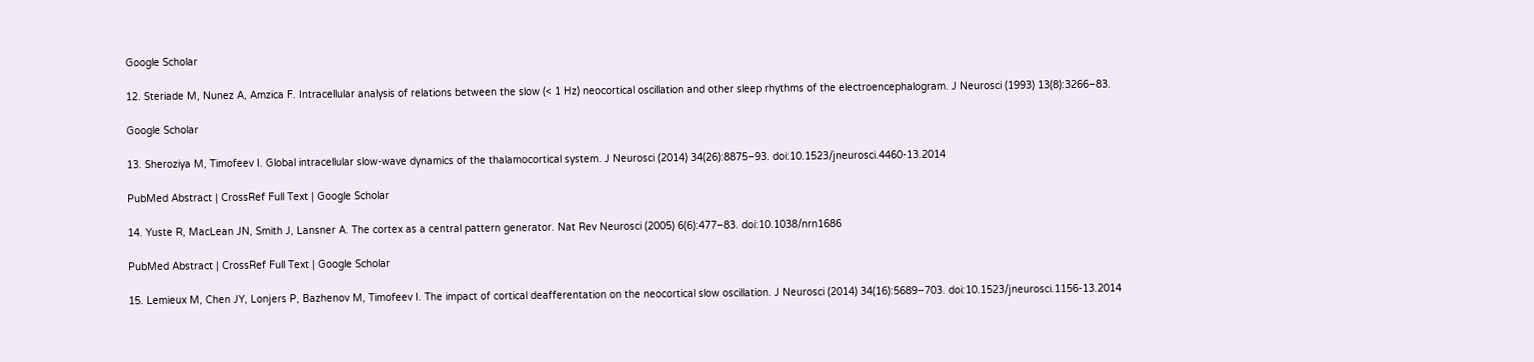Google Scholar

12. Steriade M, Nunez A, Amzica F. Intracellular analysis of relations between the slow (< 1 Hz) neocortical oscillation and other sleep rhythms of the electroencephalogram. J Neurosci (1993) 13(8):3266–83.

Google Scholar

13. Sheroziya M, Timofeev I. Global intracellular slow-wave dynamics of the thalamocortical system. J Neurosci (2014) 34(26):8875–93. doi:10.1523/jneurosci.4460-13.2014

PubMed Abstract | CrossRef Full Text | Google Scholar

14. Yuste R, MacLean JN, Smith J, Lansner A. The cortex as a central pattern generator. Nat Rev Neurosci (2005) 6(6):477–83. doi:10.1038/nrn1686

PubMed Abstract | CrossRef Full Text | Google Scholar

15. Lemieux M, Chen JY, Lonjers P, Bazhenov M, Timofeev I. The impact of cortical deafferentation on the neocortical slow oscillation. J Neurosci (2014) 34(16):5689–703. doi:10.1523/jneurosci.1156-13.2014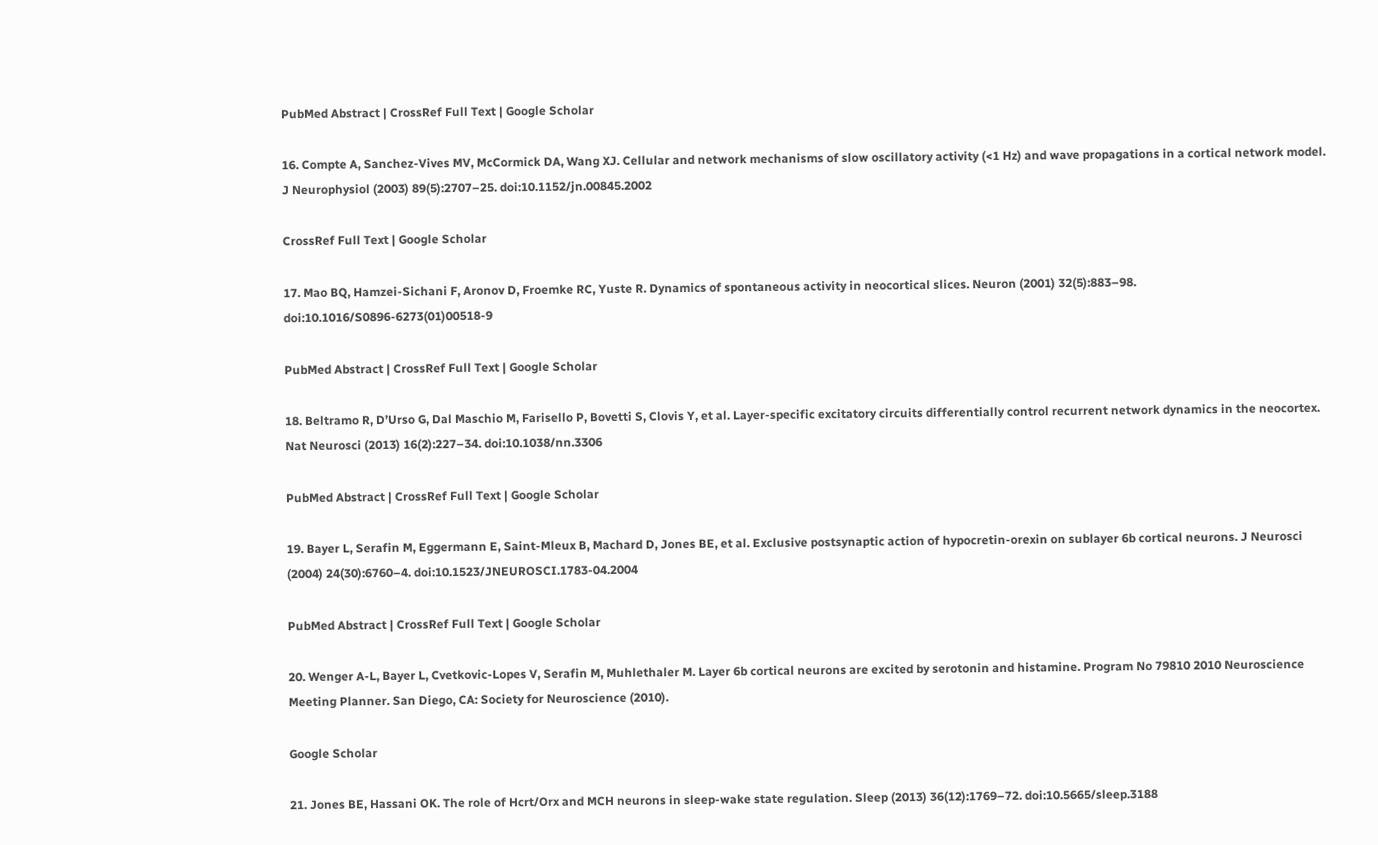PubMed Abstract | CrossRef Full Text | Google Scholar

16. Compte A, Sanchez-Vives MV, McCormick DA, Wang XJ. Cellular and network mechanisms of slow oscillatory activity (<1 Hz) and wave propagations in a cortical network model. J Neurophysiol (2003) 89(5):2707–25. doi:10.1152/jn.00845.2002

CrossRef Full Text | Google Scholar

17. Mao BQ, Hamzei-Sichani F, Aronov D, Froemke RC, Yuste R. Dynamics of spontaneous activity in neocortical slices. Neuron (2001) 32(5):883–98. doi:10.1016/S0896-6273(01)00518-9

PubMed Abstract | CrossRef Full Text | Google Scholar

18. Beltramo R, D’Urso G, Dal Maschio M, Farisello P, Bovetti S, Clovis Y, et al. Layer-specific excitatory circuits differentially control recurrent network dynamics in the neocortex. Nat Neurosci (2013) 16(2):227–34. doi:10.1038/nn.3306

PubMed Abstract | CrossRef Full Text | Google Scholar

19. Bayer L, Serafin M, Eggermann E, Saint-Mleux B, Machard D, Jones BE, et al. Exclusive postsynaptic action of hypocretin-orexin on sublayer 6b cortical neurons. J Neurosci (2004) 24(30):6760–4. doi:10.1523/JNEUROSCI.1783-04.2004

PubMed Abstract | CrossRef Full Text | Google Scholar

20. Wenger A-L, Bayer L, Cvetkovic-Lopes V, Serafin M, Muhlethaler M. Layer 6b cortical neurons are excited by serotonin and histamine. Program No 79810 2010 Neuroscience Meeting Planner. San Diego, CA: Society for Neuroscience (2010).

Google Scholar

21. Jones BE, Hassani OK. The role of Hcrt/Orx and MCH neurons in sleep-wake state regulation. Sleep (2013) 36(12):1769–72. doi:10.5665/sleep.3188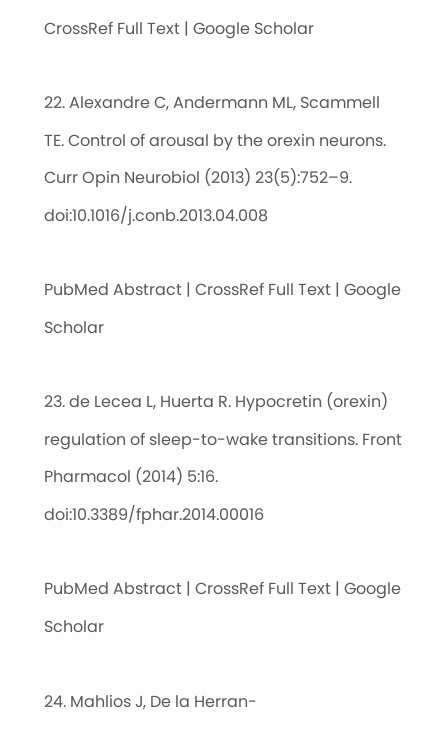CrossRef Full Text | Google Scholar

22. Alexandre C, Andermann ML, Scammell TE. Control of arousal by the orexin neurons. Curr Opin Neurobiol (2013) 23(5):752–9. doi:10.1016/j.conb.2013.04.008

PubMed Abstract | CrossRef Full Text | Google Scholar

23. de Lecea L, Huerta R. Hypocretin (orexin) regulation of sleep-to-wake transitions. Front Pharmacol (2014) 5:16. doi:10.3389/fphar.2014.00016

PubMed Abstract | CrossRef Full Text | Google Scholar

24. Mahlios J, De la Herran-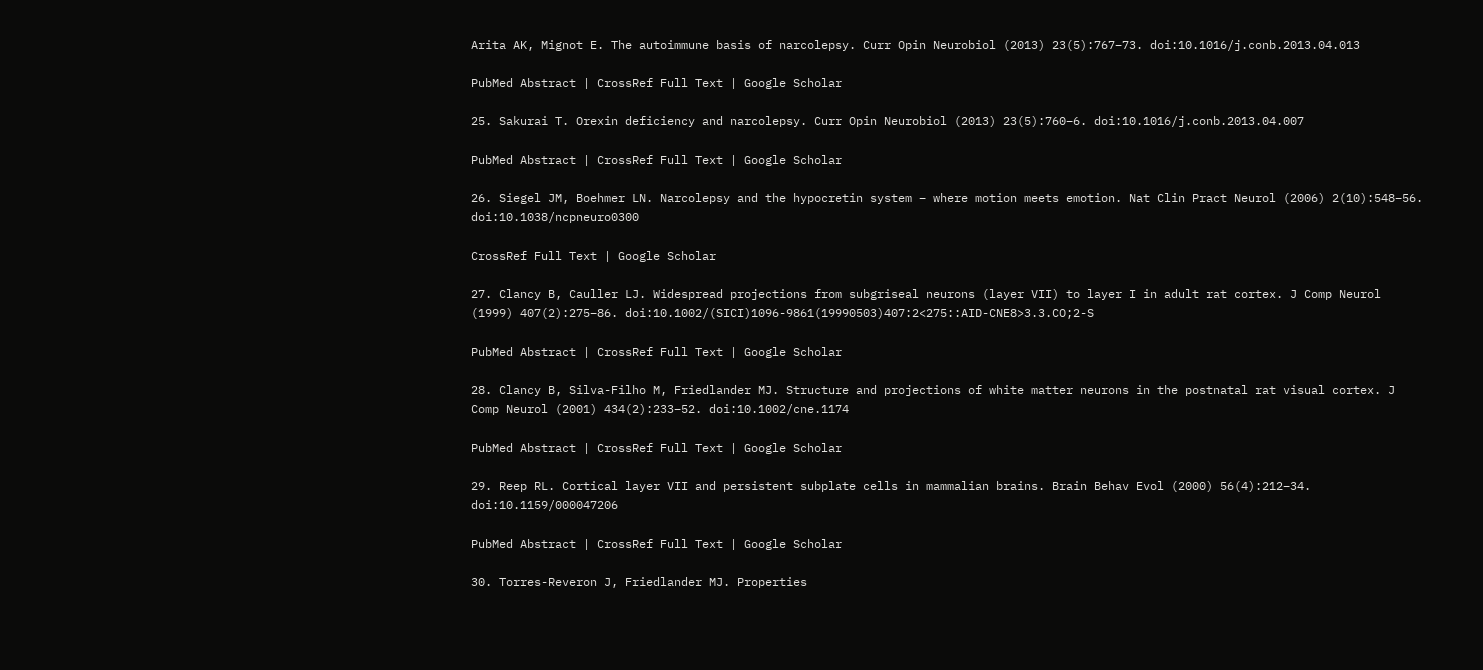Arita AK, Mignot E. The autoimmune basis of narcolepsy. Curr Opin Neurobiol (2013) 23(5):767–73. doi:10.1016/j.conb.2013.04.013

PubMed Abstract | CrossRef Full Text | Google Scholar

25. Sakurai T. Orexin deficiency and narcolepsy. Curr Opin Neurobiol (2013) 23(5):760–6. doi:10.1016/j.conb.2013.04.007

PubMed Abstract | CrossRef Full Text | Google Scholar

26. Siegel JM, Boehmer LN. Narcolepsy and the hypocretin system – where motion meets emotion. Nat Clin Pract Neurol (2006) 2(10):548–56. doi:10.1038/ncpneuro0300

CrossRef Full Text | Google Scholar

27. Clancy B, Cauller LJ. Widespread projections from subgriseal neurons (layer VII) to layer I in adult rat cortex. J Comp Neurol (1999) 407(2):275–86. doi:10.1002/(SICI)1096-9861(19990503)407:2<275::AID-CNE8>3.3.CO;2-S

PubMed Abstract | CrossRef Full Text | Google Scholar

28. Clancy B, Silva-Filho M, Friedlander MJ. Structure and projections of white matter neurons in the postnatal rat visual cortex. J Comp Neurol (2001) 434(2):233–52. doi:10.1002/cne.1174

PubMed Abstract | CrossRef Full Text | Google Scholar

29. Reep RL. Cortical layer VII and persistent subplate cells in mammalian brains. Brain Behav Evol (2000) 56(4):212–34. doi:10.1159/000047206

PubMed Abstract | CrossRef Full Text | Google Scholar

30. Torres-Reveron J, Friedlander MJ. Properties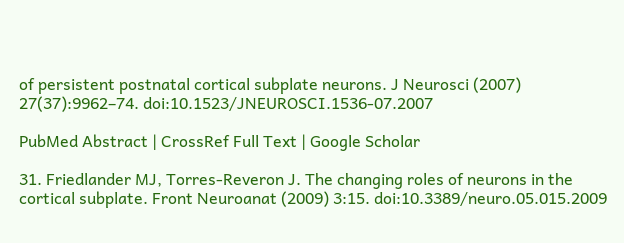of persistent postnatal cortical subplate neurons. J Neurosci (2007) 27(37):9962–74. doi:10.1523/JNEUROSCI.1536-07.2007

PubMed Abstract | CrossRef Full Text | Google Scholar

31. Friedlander MJ, Torres-Reveron J. The changing roles of neurons in the cortical subplate. Front Neuroanat (2009) 3:15. doi:10.3389/neuro.05.015.2009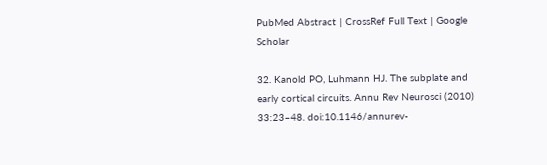PubMed Abstract | CrossRef Full Text | Google Scholar

32. Kanold PO, Luhmann HJ. The subplate and early cortical circuits. Annu Rev Neurosci (2010) 33:23–48. doi:10.1146/annurev-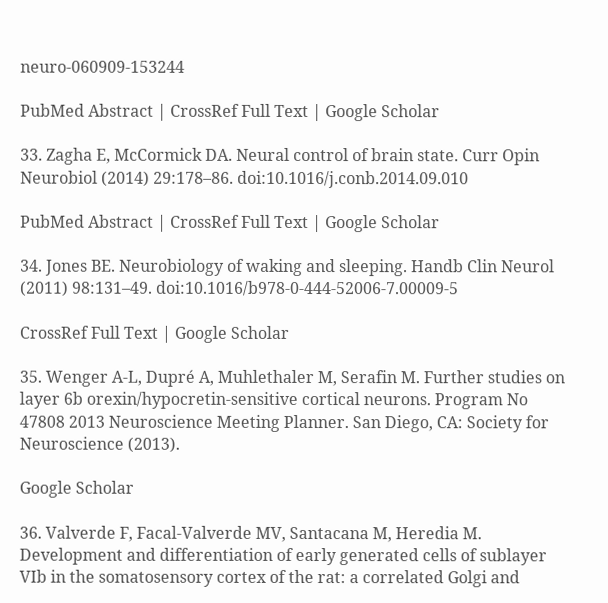neuro-060909-153244

PubMed Abstract | CrossRef Full Text | Google Scholar

33. Zagha E, McCormick DA. Neural control of brain state. Curr Opin Neurobiol (2014) 29:178–86. doi:10.1016/j.conb.2014.09.010

PubMed Abstract | CrossRef Full Text | Google Scholar

34. Jones BE. Neurobiology of waking and sleeping. Handb Clin Neurol (2011) 98:131–49. doi:10.1016/b978-0-444-52006-7.00009-5

CrossRef Full Text | Google Scholar

35. Wenger A-L, Dupré A, Muhlethaler M, Serafin M. Further studies on layer 6b orexin/hypocretin-sensitive cortical neurons. Program No 47808 2013 Neuroscience Meeting Planner. San Diego, CA: Society for Neuroscience (2013).

Google Scholar

36. Valverde F, Facal-Valverde MV, Santacana M, Heredia M. Development and differentiation of early generated cells of sublayer VIb in the somatosensory cortex of the rat: a correlated Golgi and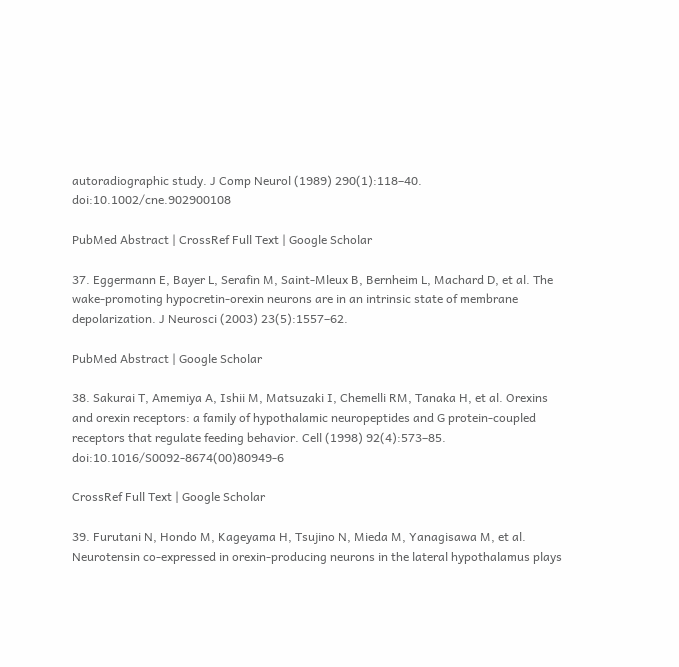autoradiographic study. J Comp Neurol (1989) 290(1):118–40. doi:10.1002/cne.902900108

PubMed Abstract | CrossRef Full Text | Google Scholar

37. Eggermann E, Bayer L, Serafin M, Saint-Mleux B, Bernheim L, Machard D, et al. The wake-promoting hypocretin-orexin neurons are in an intrinsic state of membrane depolarization. J Neurosci (2003) 23(5):1557–62.

PubMed Abstract | Google Scholar

38. Sakurai T, Amemiya A, Ishii M, Matsuzaki I, Chemelli RM, Tanaka H, et al. Orexins and orexin receptors: a family of hypothalamic neuropeptides and G protein-coupled receptors that regulate feeding behavior. Cell (1998) 92(4):573–85. doi:10.1016/S0092-8674(00)80949-6

CrossRef Full Text | Google Scholar

39. Furutani N, Hondo M, Kageyama H, Tsujino N, Mieda M, Yanagisawa M, et al. Neurotensin co-expressed in orexin-producing neurons in the lateral hypothalamus plays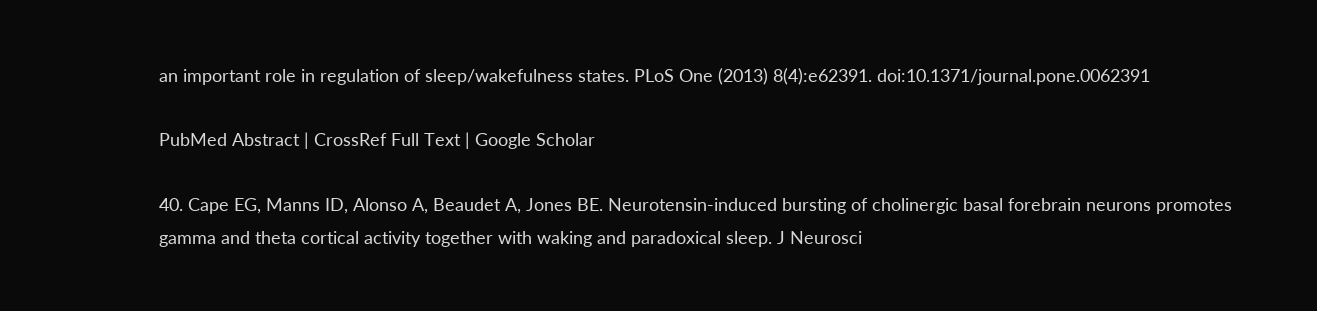an important role in regulation of sleep/wakefulness states. PLoS One (2013) 8(4):e62391. doi:10.1371/journal.pone.0062391

PubMed Abstract | CrossRef Full Text | Google Scholar

40. Cape EG, Manns ID, Alonso A, Beaudet A, Jones BE. Neurotensin-induced bursting of cholinergic basal forebrain neurons promotes gamma and theta cortical activity together with waking and paradoxical sleep. J Neurosci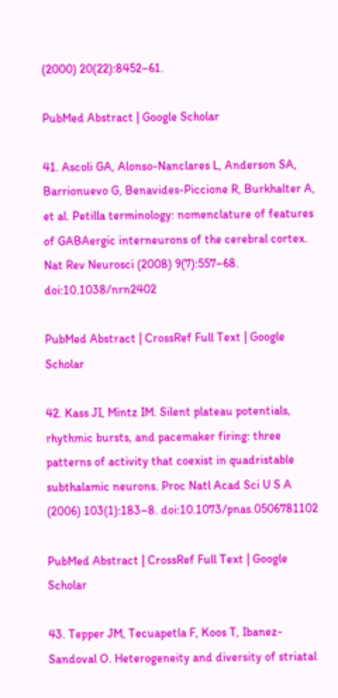(2000) 20(22):8452–61.

PubMed Abstract | Google Scholar

41. Ascoli GA, Alonso-Nanclares L, Anderson SA, Barrionuevo G, Benavides-Piccione R, Burkhalter A, et al. Petilla terminology: nomenclature of features of GABAergic interneurons of the cerebral cortex. Nat Rev Neurosci (2008) 9(7):557–68. doi:10.1038/nrn2402

PubMed Abstract | CrossRef Full Text | Google Scholar

42. Kass JI, Mintz IM. Silent plateau potentials, rhythmic bursts, and pacemaker firing: three patterns of activity that coexist in quadristable subthalamic neurons. Proc Natl Acad Sci U S A (2006) 103(1):183–8. doi:10.1073/pnas.0506781102

PubMed Abstract | CrossRef Full Text | Google Scholar

43. Tepper JM, Tecuapetla F, Koos T, Ibanez-Sandoval O. Heterogeneity and diversity of striatal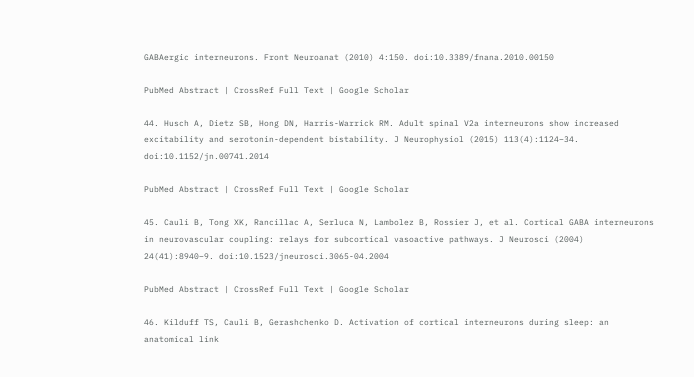GABAergic interneurons. Front Neuroanat (2010) 4:150. doi:10.3389/fnana.2010.00150

PubMed Abstract | CrossRef Full Text | Google Scholar

44. Husch A, Dietz SB, Hong DN, Harris-Warrick RM. Adult spinal V2a interneurons show increased excitability and serotonin-dependent bistability. J Neurophysiol (2015) 113(4):1124–34. doi:10.1152/jn.00741.2014

PubMed Abstract | CrossRef Full Text | Google Scholar

45. Cauli B, Tong XK, Rancillac A, Serluca N, Lambolez B, Rossier J, et al. Cortical GABA interneurons in neurovascular coupling: relays for subcortical vasoactive pathways. J Neurosci (2004) 24(41):8940–9. doi:10.1523/jneurosci.3065-04.2004

PubMed Abstract | CrossRef Full Text | Google Scholar

46. Kilduff TS, Cauli B, Gerashchenko D. Activation of cortical interneurons during sleep: an anatomical link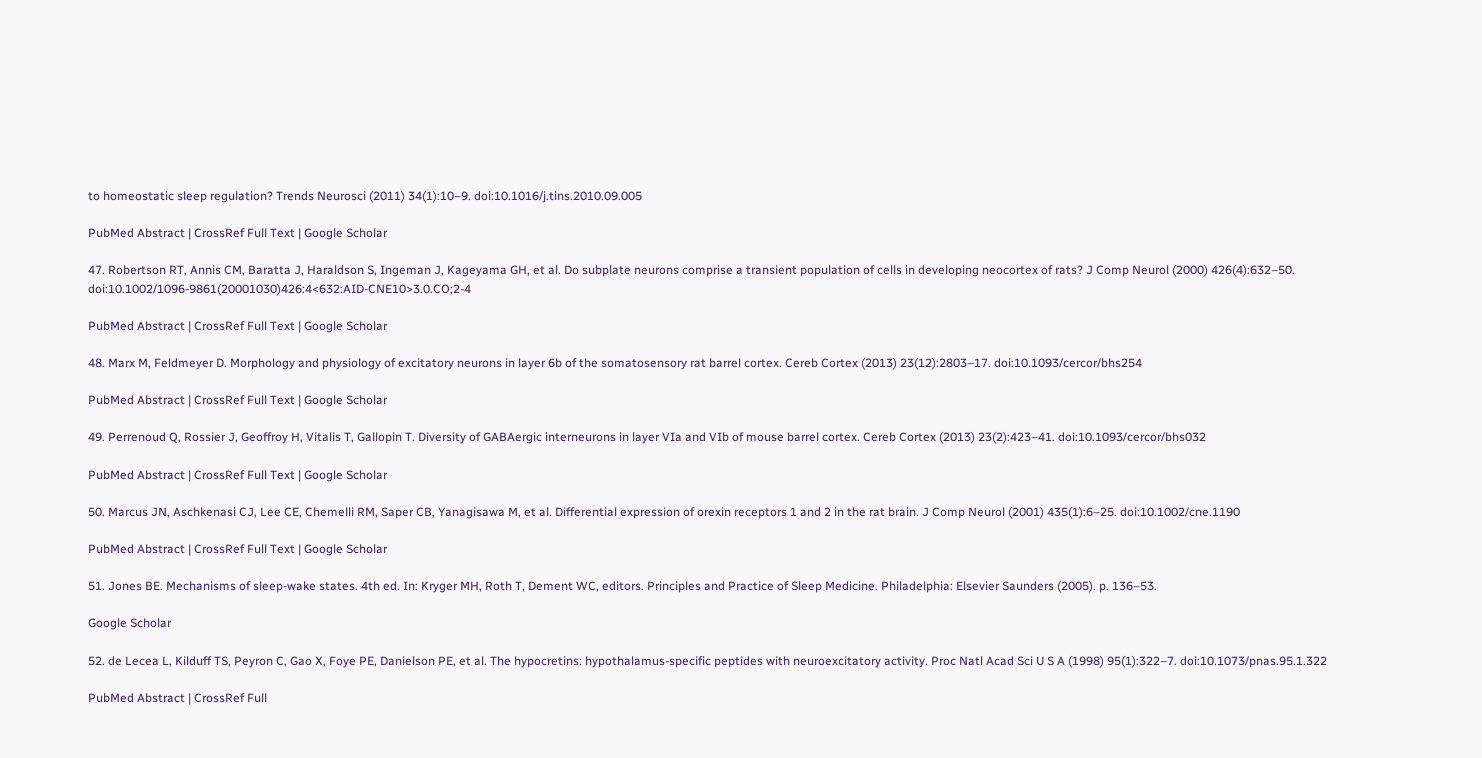to homeostatic sleep regulation? Trends Neurosci (2011) 34(1):10–9. doi:10.1016/j.tins.2010.09.005

PubMed Abstract | CrossRef Full Text | Google Scholar

47. Robertson RT, Annis CM, Baratta J, Haraldson S, Ingeman J, Kageyama GH, et al. Do subplate neurons comprise a transient population of cells in developing neocortex of rats? J Comp Neurol (2000) 426(4):632–50. doi:10.1002/1096-9861(20001030)426:4<632:AID-CNE10>3.0.CO;2-4

PubMed Abstract | CrossRef Full Text | Google Scholar

48. Marx M, Feldmeyer D. Morphology and physiology of excitatory neurons in layer 6b of the somatosensory rat barrel cortex. Cereb Cortex (2013) 23(12):2803–17. doi:10.1093/cercor/bhs254

PubMed Abstract | CrossRef Full Text | Google Scholar

49. Perrenoud Q, Rossier J, Geoffroy H, Vitalis T, Gallopin T. Diversity of GABAergic interneurons in layer VIa and VIb of mouse barrel cortex. Cereb Cortex (2013) 23(2):423–41. doi:10.1093/cercor/bhs032

PubMed Abstract | CrossRef Full Text | Google Scholar

50. Marcus JN, Aschkenasi CJ, Lee CE, Chemelli RM, Saper CB, Yanagisawa M, et al. Differential expression of orexin receptors 1 and 2 in the rat brain. J Comp Neurol (2001) 435(1):6–25. doi:10.1002/cne.1190

PubMed Abstract | CrossRef Full Text | Google Scholar

51. Jones BE. Mechanisms of sleep-wake states. 4th ed. In: Kryger MH, Roth T, Dement WC, editors. Principles and Practice of Sleep Medicine. Philadelphia: Elsevier Saunders (2005). p. 136–53.

Google Scholar

52. de Lecea L, Kilduff TS, Peyron C, Gao X, Foye PE, Danielson PE, et al. The hypocretins: hypothalamus-specific peptides with neuroexcitatory activity. Proc Natl Acad Sci U S A (1998) 95(1):322–7. doi:10.1073/pnas.95.1.322

PubMed Abstract | CrossRef Full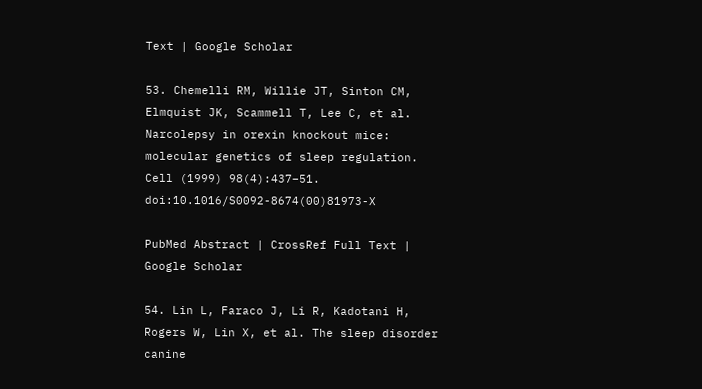Text | Google Scholar

53. Chemelli RM, Willie JT, Sinton CM, Elmquist JK, Scammell T, Lee C, et al. Narcolepsy in orexin knockout mice: molecular genetics of sleep regulation. Cell (1999) 98(4):437–51. doi:10.1016/S0092-8674(00)81973-X

PubMed Abstract | CrossRef Full Text | Google Scholar

54. Lin L, Faraco J, Li R, Kadotani H, Rogers W, Lin X, et al. The sleep disorder canine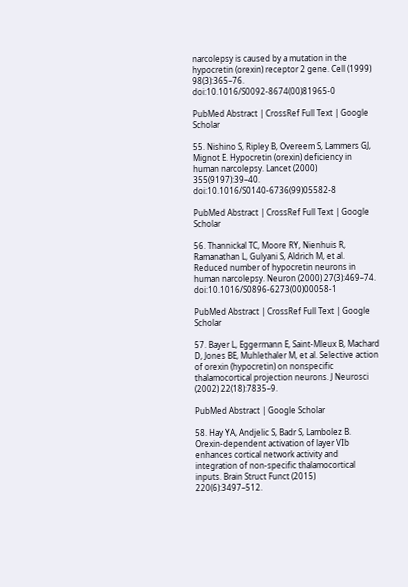narcolepsy is caused by a mutation in the hypocretin (orexin) receptor 2 gene. Cell (1999) 98(3):365–76. doi:10.1016/S0092-8674(00)81965-0

PubMed Abstract | CrossRef Full Text | Google Scholar

55. Nishino S, Ripley B, Overeem S, Lammers GJ, Mignot E. Hypocretin (orexin) deficiency in human narcolepsy. Lancet (2000) 355(9197):39–40. doi:10.1016/S0140-6736(99)05582-8

PubMed Abstract | CrossRef Full Text | Google Scholar

56. Thannickal TC, Moore RY, Nienhuis R, Ramanathan L, Gulyani S, Aldrich M, et al. Reduced number of hypocretin neurons in human narcolepsy. Neuron (2000) 27(3):469–74. doi:10.1016/S0896-6273(00)00058-1

PubMed Abstract | CrossRef Full Text | Google Scholar

57. Bayer L, Eggermann E, Saint-Mleux B, Machard D, Jones BE, Muhlethaler M, et al. Selective action of orexin (hypocretin) on nonspecific thalamocortical projection neurons. J Neurosci (2002) 22(18):7835–9.

PubMed Abstract | Google Scholar

58. Hay YA, Andjelic S, Badr S, Lambolez B. Orexin-dependent activation of layer VIb enhances cortical network activity and integration of non-specific thalamocortical inputs. Brain Struct Funct (2015) 220(6):3497–512.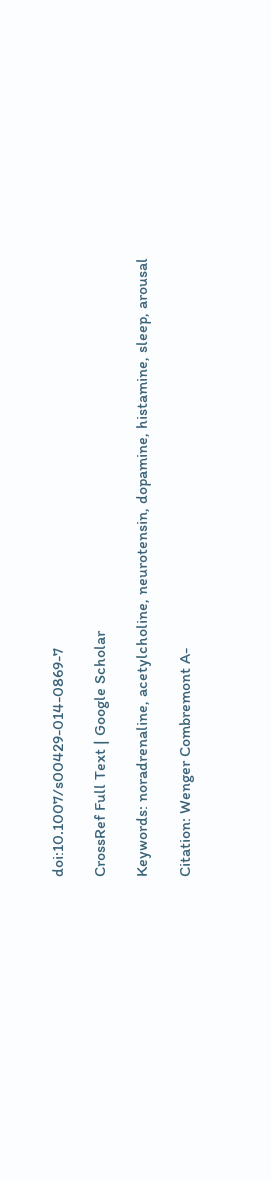doi:10.1007/s00429-014-0869-7

CrossRef Full Text | Google Scholar

Keywords: noradrenaline, acetylcholine, neurotensin, dopamine, histamine, sleep, arousal

Citation: Wenger Combremont A-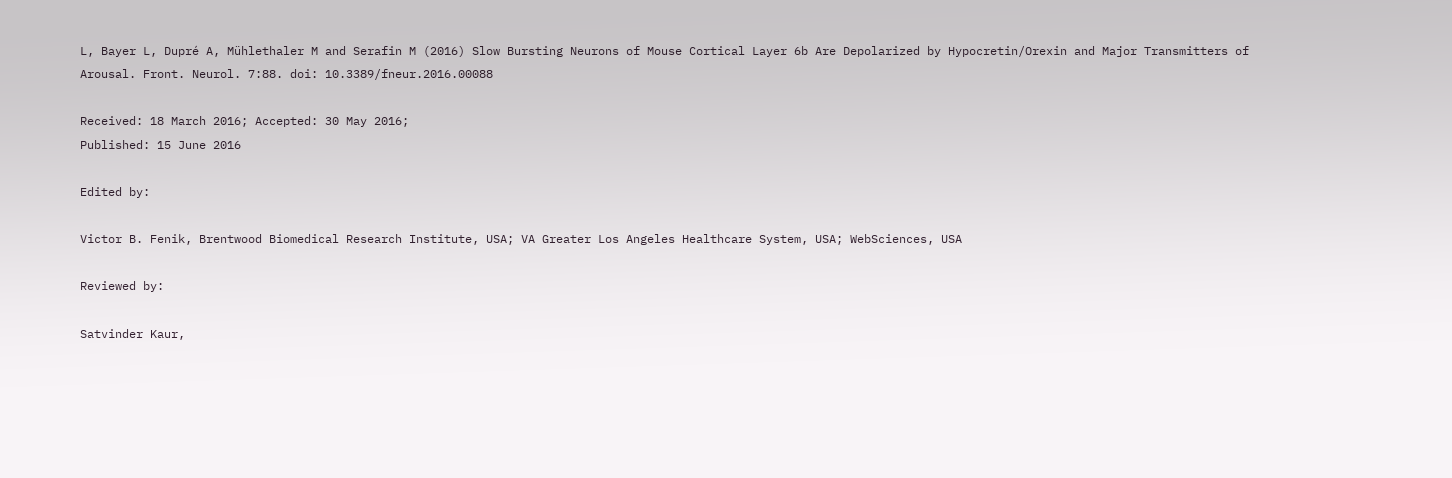L, Bayer L, Dupré A, Mühlethaler M and Serafin M (2016) Slow Bursting Neurons of Mouse Cortical Layer 6b Are Depolarized by Hypocretin/Orexin and Major Transmitters of Arousal. Front. Neurol. 7:88. doi: 10.3389/fneur.2016.00088

Received: 18 March 2016; Accepted: 30 May 2016;
Published: 15 June 2016

Edited by:

Victor B. Fenik, Brentwood Biomedical Research Institute, USA; VA Greater Los Angeles Healthcare System, USA; WebSciences, USA

Reviewed by:

Satvinder Kaur,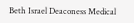Beth Israel Deaconess Medical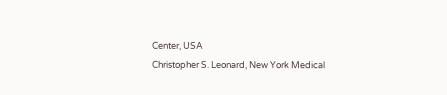Center, USA
Christopher S. Leonard, New York Medical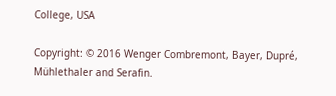College, USA

Copyright: © 2016 Wenger Combremont, Bayer, Dupré, Mühlethaler and Serafin.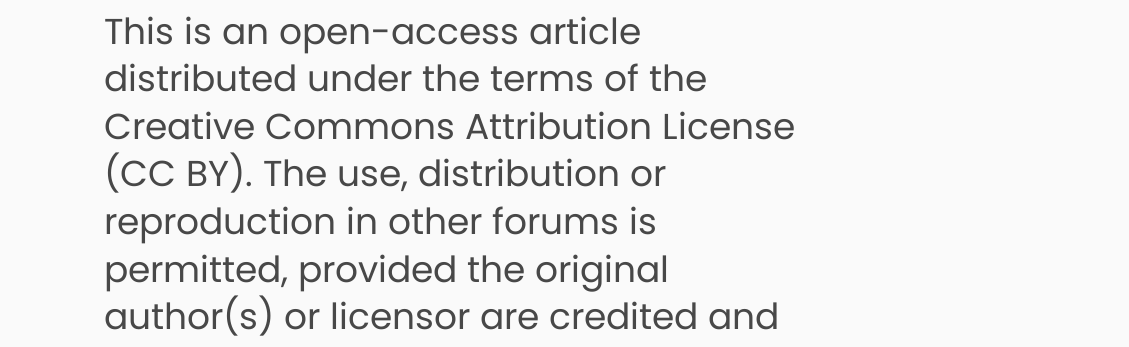This is an open-access article distributed under the terms of the Creative Commons Attribution License (CC BY). The use, distribution or reproduction in other forums is permitted, provided the original author(s) or licensor are credited and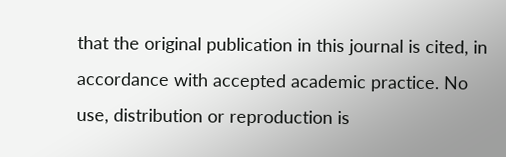that the original publication in this journal is cited, in accordance with accepted academic practice. No use, distribution or reproduction is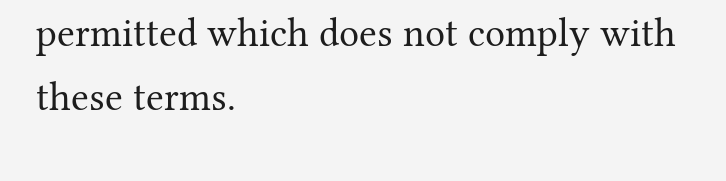permitted which does not comply with these terms.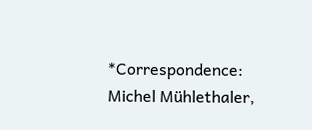*Correspondence: Michel Mühlethaler,